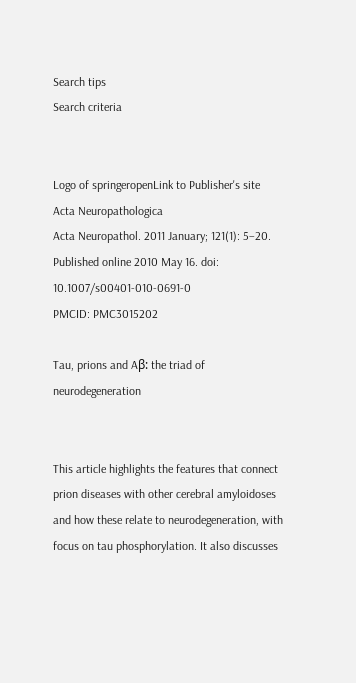Search tips
Search criteria


Logo of springeropenLink to Publisher's site
Acta Neuropathologica
Acta Neuropathol. 2011 January; 121(1): 5–20.
Published online 2010 May 16. doi:  10.1007/s00401-010-0691-0
PMCID: PMC3015202

Tau, prions and Aβ: the triad of neurodegeneration


This article highlights the features that connect prion diseases with other cerebral amyloidoses and how these relate to neurodegeneration, with focus on tau phosphorylation. It also discusses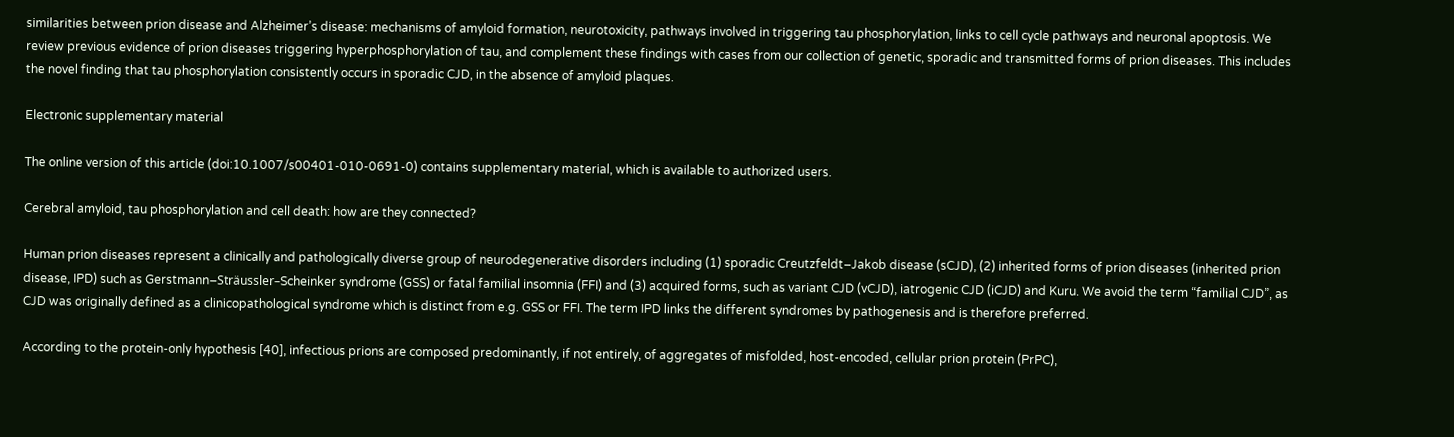similarities between prion disease and Alzheimer’s disease: mechanisms of amyloid formation, neurotoxicity, pathways involved in triggering tau phosphorylation, links to cell cycle pathways and neuronal apoptosis. We review previous evidence of prion diseases triggering hyperphosphorylation of tau, and complement these findings with cases from our collection of genetic, sporadic and transmitted forms of prion diseases. This includes the novel finding that tau phosphorylation consistently occurs in sporadic CJD, in the absence of amyloid plaques.

Electronic supplementary material

The online version of this article (doi:10.1007/s00401-010-0691-0) contains supplementary material, which is available to authorized users.

Cerebral amyloid, tau phosphorylation and cell death: how are they connected?

Human prion diseases represent a clinically and pathologically diverse group of neurodegenerative disorders including (1) sporadic Creutzfeldt–Jakob disease (sCJD), (2) inherited forms of prion diseases (inherited prion disease, IPD) such as Gerstmann–Sträussler–Scheinker syndrome (GSS) or fatal familial insomnia (FFI) and (3) acquired forms, such as variant CJD (vCJD), iatrogenic CJD (iCJD) and Kuru. We avoid the term “familial CJD”, as CJD was originally defined as a clinicopathological syndrome which is distinct from e.g. GSS or FFI. The term IPD links the different syndromes by pathogenesis and is therefore preferred.

According to the protein-only hypothesis [40], infectious prions are composed predominantly, if not entirely, of aggregates of misfolded, host-encoded, cellular prion protein (PrPC),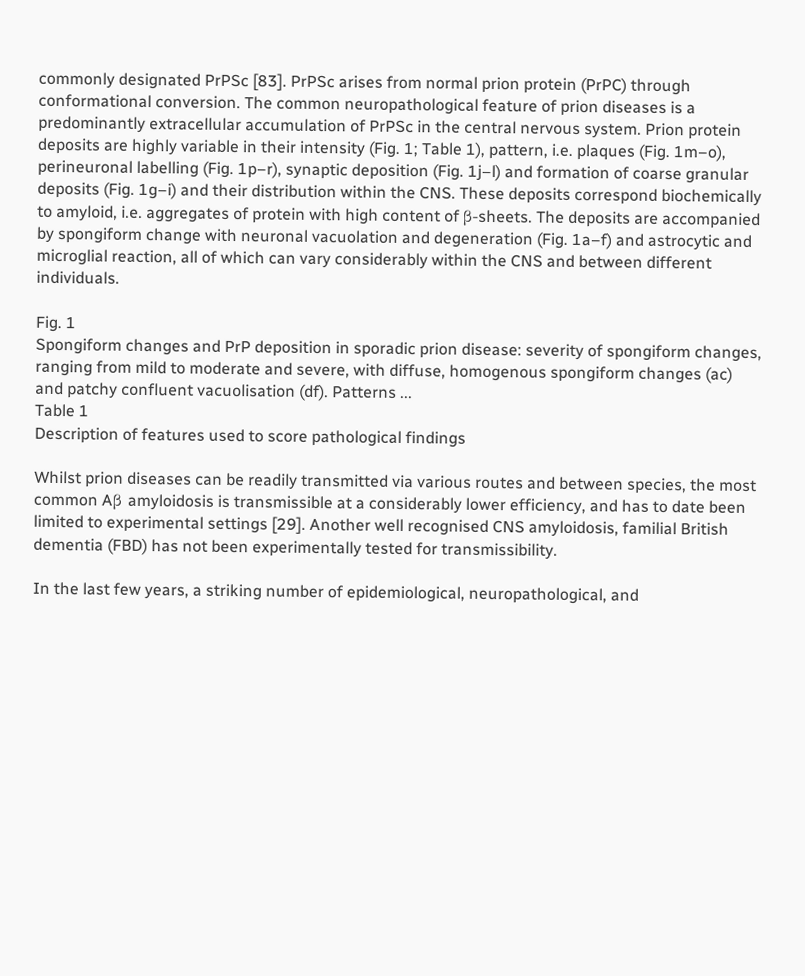commonly designated PrPSc [83]. PrPSc arises from normal prion protein (PrPC) through conformational conversion. The common neuropathological feature of prion diseases is a predominantly extracellular accumulation of PrPSc in the central nervous system. Prion protein deposits are highly variable in their intensity (Fig. 1; Table 1), pattern, i.e. plaques (Fig. 1m–o), perineuronal labelling (Fig. 1p–r), synaptic deposition (Fig. 1j–l) and formation of coarse granular deposits (Fig. 1g–i) and their distribution within the CNS. These deposits correspond biochemically to amyloid, i.e. aggregates of protein with high content of β-sheets. The deposits are accompanied by spongiform change with neuronal vacuolation and degeneration (Fig. 1a–f) and astrocytic and microglial reaction, all of which can vary considerably within the CNS and between different individuals.

Fig. 1
Spongiform changes and PrP deposition in sporadic prion disease: severity of spongiform changes, ranging from mild to moderate and severe, with diffuse, homogenous spongiform changes (ac) and patchy confluent vacuolisation (df). Patterns ...
Table 1
Description of features used to score pathological findings

Whilst prion diseases can be readily transmitted via various routes and between species, the most common Aβ amyloidosis is transmissible at a considerably lower efficiency, and has to date been limited to experimental settings [29]. Another well recognised CNS amyloidosis, familial British dementia (FBD) has not been experimentally tested for transmissibility.

In the last few years, a striking number of epidemiological, neuropathological, and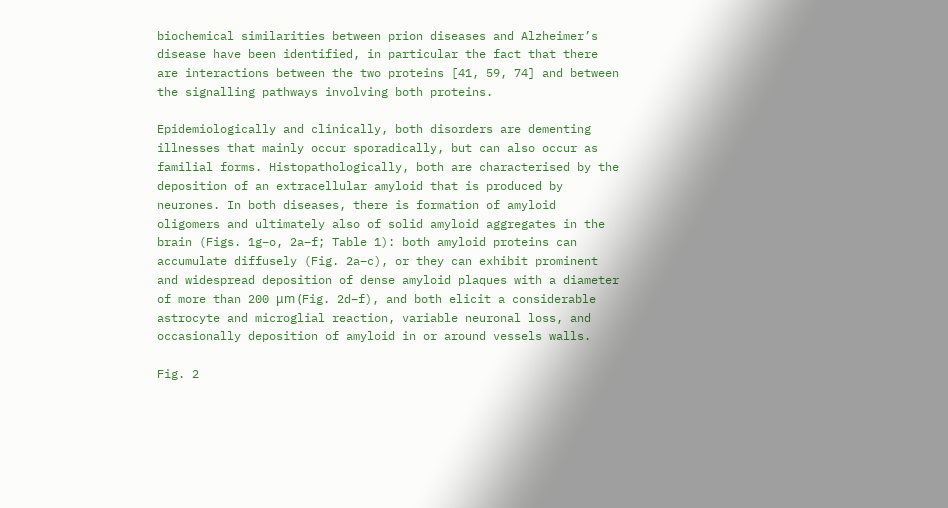biochemical similarities between prion diseases and Alzheimer’s disease have been identified, in particular the fact that there are interactions between the two proteins [41, 59, 74] and between the signalling pathways involving both proteins.

Epidemiologically and clinically, both disorders are dementing illnesses that mainly occur sporadically, but can also occur as familial forms. Histopathologically, both are characterised by the deposition of an extracellular amyloid that is produced by neurones. In both diseases, there is formation of amyloid oligomers and ultimately also of solid amyloid aggregates in the brain (Figs. 1g–o, 2a–f; Table 1): both amyloid proteins can accumulate diffusely (Fig. 2a–c), or they can exhibit prominent and widespread deposition of dense amyloid plaques with a diameter of more than 200 μm (Fig. 2d–f), and both elicit a considerable astrocyte and microglial reaction, variable neuronal loss, and occasionally deposition of amyloid in or around vessels walls.

Fig. 2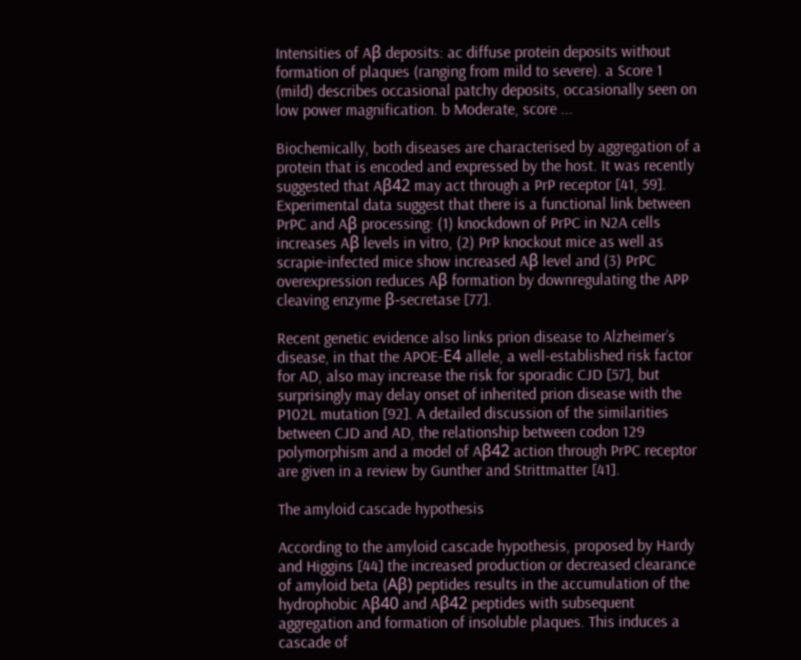Intensities of Aβ deposits: ac diffuse protein deposits without formation of plaques (ranging from mild to severe). a Score 1 (mild) describes occasional patchy deposits, occasionally seen on low power magnification. b Moderate, score ...

Biochemically, both diseases are characterised by aggregation of a protein that is encoded and expressed by the host. It was recently suggested that Aβ42 may act through a PrP receptor [41, 59]. Experimental data suggest that there is a functional link between PrPC and Aβ processing: (1) knockdown of PrPC in N2A cells increases Aβ levels in vitro, (2) PrP knockout mice as well as scrapie-infected mice show increased Aβ level and (3) PrPC overexpression reduces Aβ formation by downregulating the APP cleaving enzyme β-secretase [77].

Recent genetic evidence also links prion disease to Alzheimer’s disease, in that the APOE-Ε4 allele, a well-established risk factor for AD, also may increase the risk for sporadic CJD [57], but surprisingly may delay onset of inherited prion disease with the P102L mutation [92]. A detailed discussion of the similarities between CJD and AD, the relationship between codon 129 polymorphism and a model of Aβ42 action through PrPC receptor are given in a review by Gunther and Strittmatter [41].

The amyloid cascade hypothesis

According to the amyloid cascade hypothesis, proposed by Hardy and Higgins [44] the increased production or decreased clearance of amyloid beta (Aβ) peptides results in the accumulation of the hydrophobic Aβ40 and Aβ42 peptides with subsequent aggregation and formation of insoluble plaques. This induces a cascade of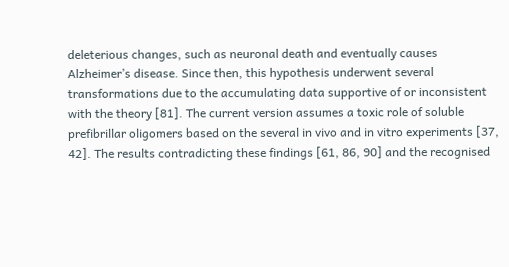deleterious changes, such as neuronal death and eventually causes Alzheimer’s disease. Since then, this hypothesis underwent several transformations due to the accumulating data supportive of or inconsistent with the theory [81]. The current version assumes a toxic role of soluble prefibrillar oligomers based on the several in vivo and in vitro experiments [37, 42]. The results contradicting these findings [61, 86, 90] and the recognised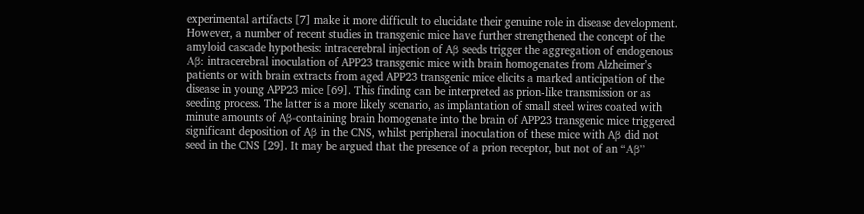experimental artifacts [7] make it more difficult to elucidate their genuine role in disease development. However, a number of recent studies in transgenic mice have further strengthened the concept of the amyloid cascade hypothesis: intracerebral injection of Aβ seeds trigger the aggregation of endogenous Aβ: intracerebral inoculation of APP23 transgenic mice with brain homogenates from Alzheimer’s patients or with brain extracts from aged APP23 transgenic mice elicits a marked anticipation of the disease in young APP23 mice [69]. This finding can be interpreted as prion-like transmission or as seeding process. The latter is a more likely scenario, as implantation of small steel wires coated with minute amounts of Aβ-containing brain homogenate into the brain of APP23 transgenic mice triggered significant deposition of Aβ in the CNS, whilst peripheral inoculation of these mice with Aβ did not seed in the CNS [29]. It may be argued that the presence of a prion receptor, but not of an “Aβ”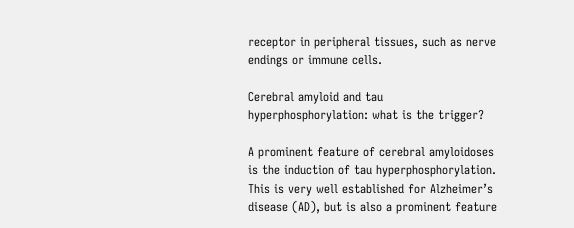receptor in peripheral tissues, such as nerve endings or immune cells.

Cerebral amyloid and tau hyperphosphorylation: what is the trigger?

A prominent feature of cerebral amyloidoses is the induction of tau hyperphosphorylation. This is very well established for Alzheimer’s disease (AD), but is also a prominent feature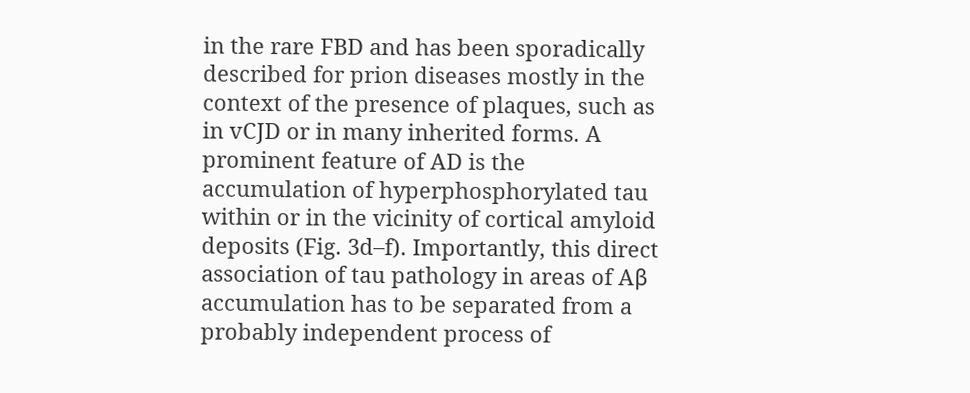in the rare FBD and has been sporadically described for prion diseases mostly in the context of the presence of plaques, such as in vCJD or in many inherited forms. A prominent feature of AD is the accumulation of hyperphosphorylated tau within or in the vicinity of cortical amyloid deposits (Fig. 3d–f). Importantly, this direct association of tau pathology in areas of Aβ accumulation has to be separated from a probably independent process of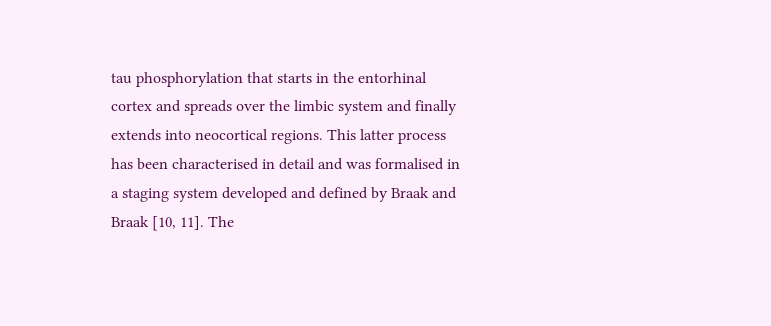tau phosphorylation that starts in the entorhinal cortex and spreads over the limbic system and finally extends into neocortical regions. This latter process has been characterised in detail and was formalised in a staging system developed and defined by Braak and Braak [10, 11]. The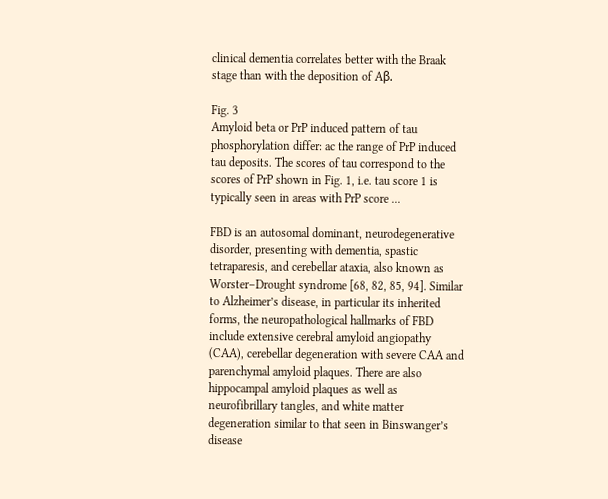clinical dementia correlates better with the Braak stage than with the deposition of Aβ.

Fig. 3
Amyloid beta or PrP induced pattern of tau phosphorylation differ: ac the range of PrP induced tau deposits. The scores of tau correspond to the scores of PrP shown in Fig. 1, i.e. tau score 1 is typically seen in areas with PrP score ...

FBD is an autosomal dominant, neurodegenerative disorder, presenting with dementia, spastic tetraparesis, and cerebellar ataxia, also known as Worster–Drought syndrome [68, 82, 85, 94]. Similar to Alzheimer’s disease, in particular its inherited forms, the neuropathological hallmarks of FBD include extensive cerebral amyloid angiopathy (CAA), cerebellar degeneration with severe CAA and parenchymal amyloid plaques. There are also hippocampal amyloid plaques as well as neurofibrillary tangles, and white matter degeneration similar to that seen in Binswanger’s disease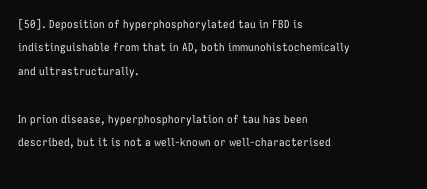[50]. Deposition of hyperphosphorylated tau in FBD is indistinguishable from that in AD, both immunohistochemically and ultrastructurally.

In prion disease, hyperphosphorylation of tau has been described, but it is not a well-known or well-characterised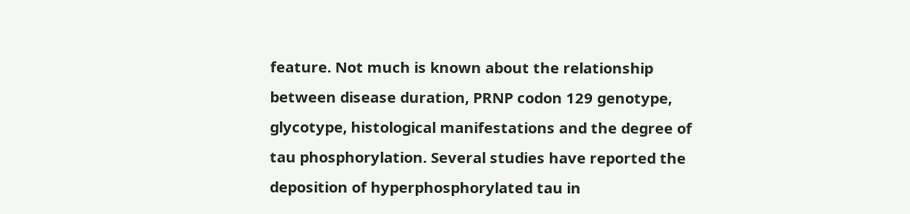feature. Not much is known about the relationship between disease duration, PRNP codon 129 genotype, glycotype, histological manifestations and the degree of tau phosphorylation. Several studies have reported the deposition of hyperphosphorylated tau in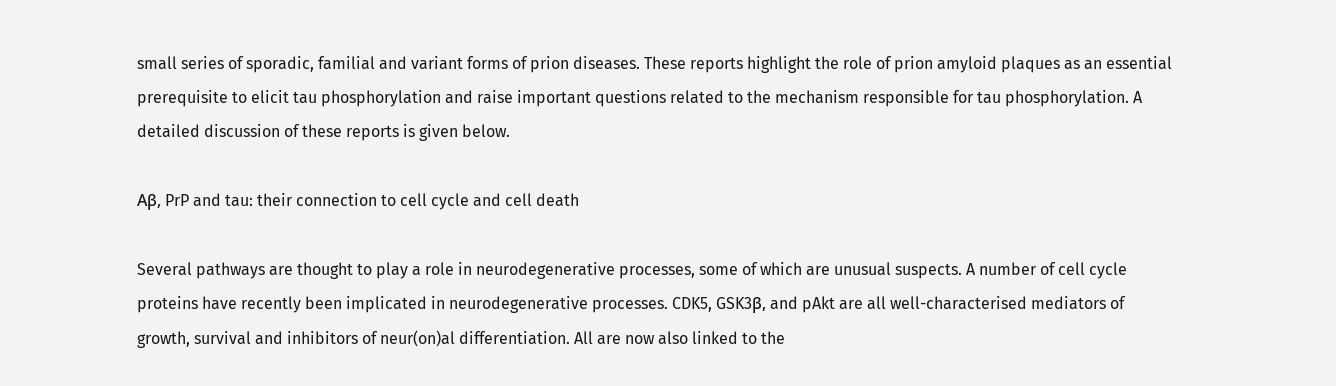small series of sporadic, familial and variant forms of prion diseases. These reports highlight the role of prion amyloid plaques as an essential prerequisite to elicit tau phosphorylation and raise important questions related to the mechanism responsible for tau phosphorylation. A detailed discussion of these reports is given below.

Aβ, PrP and tau: their connection to cell cycle and cell death

Several pathways are thought to play a role in neurodegenerative processes, some of which are unusual suspects. A number of cell cycle proteins have recently been implicated in neurodegenerative processes. CDK5, GSK3β, and pAkt are all well-characterised mediators of growth, survival and inhibitors of neur(on)al differentiation. All are now also linked to the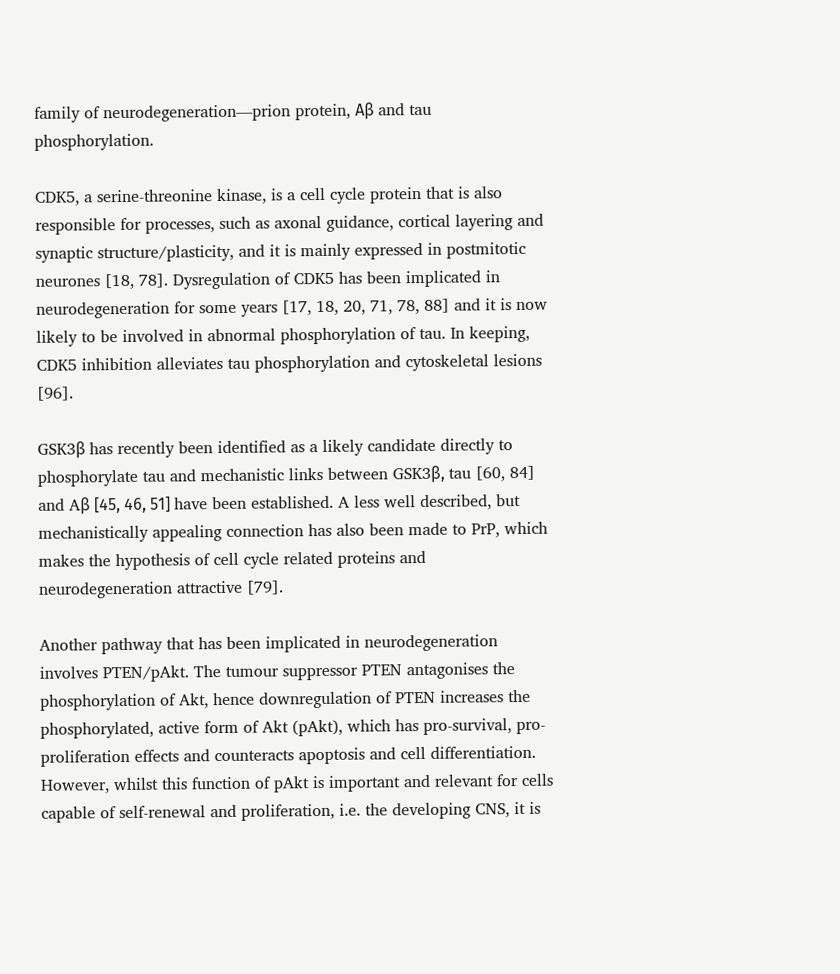family of neurodegeneration—prion protein, Aβ and tau phosphorylation.

CDK5, a serine-threonine kinase, is a cell cycle protein that is also responsible for processes, such as axonal guidance, cortical layering and synaptic structure/plasticity, and it is mainly expressed in postmitotic neurones [18, 78]. Dysregulation of CDK5 has been implicated in neurodegeneration for some years [17, 18, 20, 71, 78, 88] and it is now likely to be involved in abnormal phosphorylation of tau. In keeping, CDK5 inhibition alleviates tau phosphorylation and cytoskeletal lesions [96].

GSK3β has recently been identified as a likely candidate directly to phosphorylate tau and mechanistic links between GSK3β, tau [60, 84] and Aβ [45, 46, 51] have been established. A less well described, but mechanistically appealing connection has also been made to PrP, which makes the hypothesis of cell cycle related proteins and neurodegeneration attractive [79].

Another pathway that has been implicated in neurodegeneration involves PTEN/pAkt. The tumour suppressor PTEN antagonises the phosphorylation of Akt, hence downregulation of PTEN increases the phosphorylated, active form of Akt (pAkt), which has pro-survival, pro-proliferation effects and counteracts apoptosis and cell differentiation. However, whilst this function of pAkt is important and relevant for cells capable of self-renewal and proliferation, i.e. the developing CNS, it is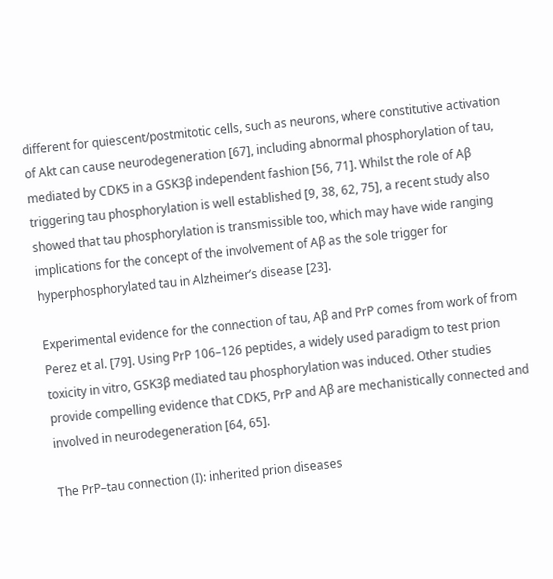different for quiescent/postmitotic cells, such as neurons, where constitutive activation of Akt can cause neurodegeneration [67], including abnormal phosphorylation of tau, mediated by CDK5 in a GSK3β independent fashion [56, 71]. Whilst the role of Aβ triggering tau phosphorylation is well established [9, 38, 62, 75], a recent study also showed that tau phosphorylation is transmissible too, which may have wide ranging implications for the concept of the involvement of Aβ as the sole trigger for hyperphosphorylated tau in Alzheimer’s disease [23].

Experimental evidence for the connection of tau, Aβ and PrP comes from work of from Perez et al. [79]. Using PrP 106–126 peptides, a widely used paradigm to test prion toxicity in vitro, GSK3β mediated tau phosphorylation was induced. Other studies provide compelling evidence that CDK5, PrP and Aβ are mechanistically connected and involved in neurodegeneration [64, 65].

The PrP–tau connection (I): inherited prion diseases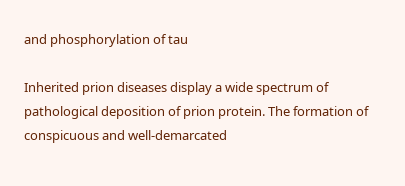and phosphorylation of tau

Inherited prion diseases display a wide spectrum of pathological deposition of prion protein. The formation of conspicuous and well-demarcated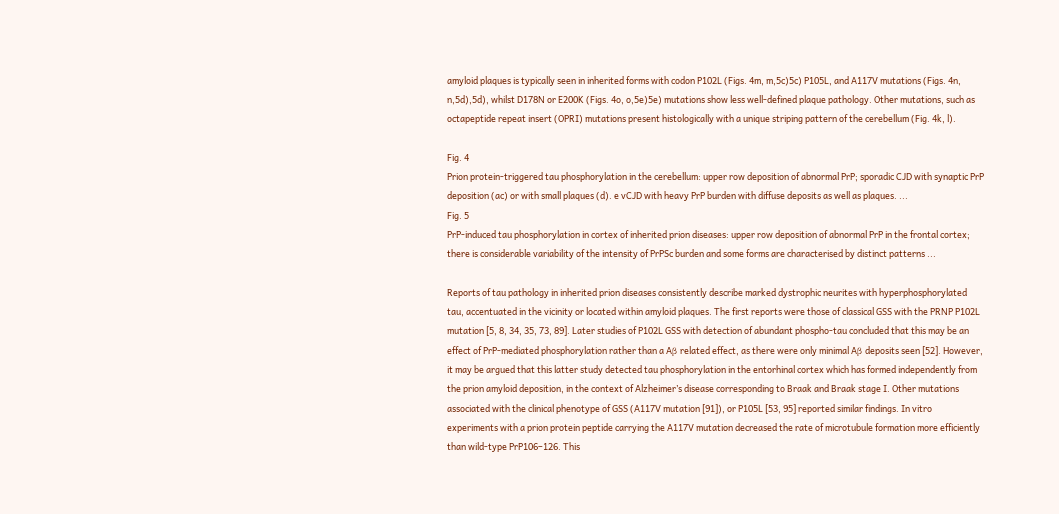amyloid plaques is typically seen in inherited forms with codon P102L (Figs. 4m, m,5c)5c) P105L, and A117V mutations (Figs. 4n, n,5d),5d), whilst D178N or E200K (Figs. 4o, o,5e)5e) mutations show less well-defined plaque pathology. Other mutations, such as octapeptide repeat insert (OPRI) mutations present histologically with a unique striping pattern of the cerebellum (Fig. 4k, l).

Fig. 4
Prion protein-triggered tau phosphorylation in the cerebellum: upper row deposition of abnormal PrP; sporadic CJD with synaptic PrP deposition (ac) or with small plaques (d). e vCJD with heavy PrP burden with diffuse deposits as well as plaques. ...
Fig. 5
PrP-induced tau phosphorylation in cortex of inherited prion diseases: upper row deposition of abnormal PrP in the frontal cortex; there is considerable variability of the intensity of PrPSc burden and some forms are characterised by distinct patterns ...

Reports of tau pathology in inherited prion diseases consistently describe marked dystrophic neurites with hyperphosphorylated tau, accentuated in the vicinity or located within amyloid plaques. The first reports were those of classical GSS with the PRNP P102L mutation [5, 8, 34, 35, 73, 89]. Later studies of P102L GSS with detection of abundant phospho-tau concluded that this may be an effect of PrP-mediated phosphorylation rather than a Aβ related effect, as there were only minimal Aβ deposits seen [52]. However, it may be argued that this latter study detected tau phosphorylation in the entorhinal cortex which has formed independently from the prion amyloid deposition, in the context of Alzheimer’s disease corresponding to Braak and Braak stage I. Other mutations associated with the clinical phenotype of GSS (A117V mutation [91]), or P105L [53, 95] reported similar findings. In vitro experiments with a prion protein peptide carrying the A117V mutation decreased the rate of microtubule formation more efficiently than wild-type PrP106–126. This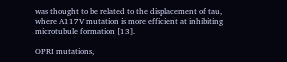was thought to be related to the displacement of tau, where A117V mutation is more efficient at inhibiting microtubule formation [13].

OPRI mutations,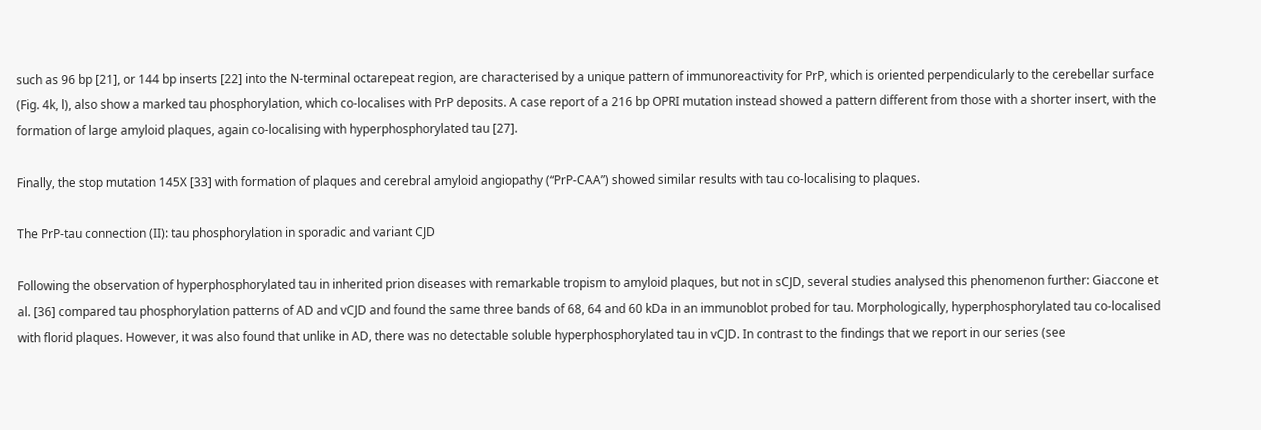such as 96 bp [21], or 144 bp inserts [22] into the N-terminal octarepeat region, are characterised by a unique pattern of immunoreactivity for PrP, which is oriented perpendicularly to the cerebellar surface (Fig. 4k, l), also show a marked tau phosphorylation, which co-localises with PrP deposits. A case report of a 216 bp OPRI mutation instead showed a pattern different from those with a shorter insert, with the formation of large amyloid plaques, again co-localising with hyperphosphorylated tau [27].

Finally, the stop mutation 145X [33] with formation of plaques and cerebral amyloid angiopathy (“PrP-CAA”) showed similar results with tau co-localising to plaques.

The PrP-tau connection (II): tau phosphorylation in sporadic and variant CJD

Following the observation of hyperphosphorylated tau in inherited prion diseases with remarkable tropism to amyloid plaques, but not in sCJD, several studies analysed this phenomenon further: Giaccone et al. [36] compared tau phosphorylation patterns of AD and vCJD and found the same three bands of 68, 64 and 60 kDa in an immunoblot probed for tau. Morphologically, hyperphosphorylated tau co-localised with florid plaques. However, it was also found that unlike in AD, there was no detectable soluble hyperphosphorylated tau in vCJD. In contrast to the findings that we report in our series (see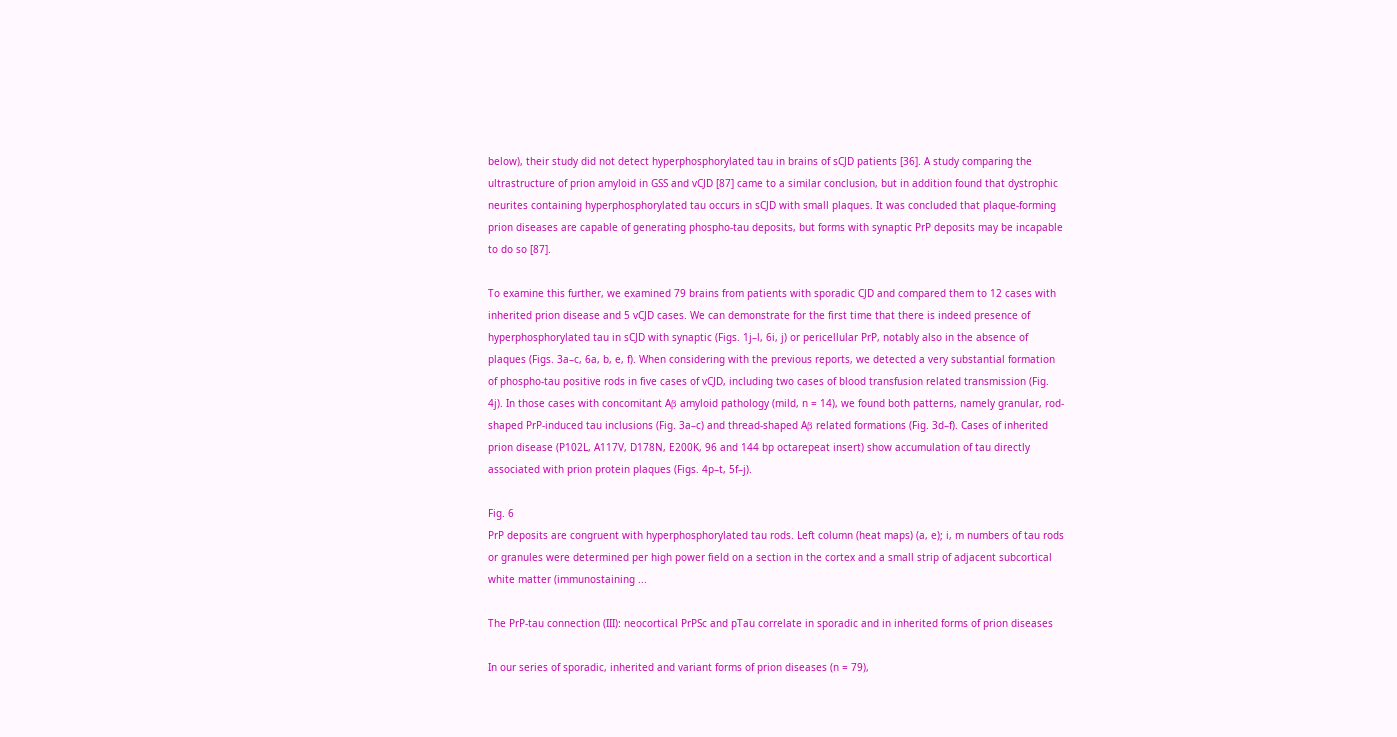below), their study did not detect hyperphosphorylated tau in brains of sCJD patients [36]. A study comparing the ultrastructure of prion amyloid in GSS and vCJD [87] came to a similar conclusion, but in addition found that dystrophic neurites containing hyperphosphorylated tau occurs in sCJD with small plaques. It was concluded that plaque-forming prion diseases are capable of generating phospho-tau deposits, but forms with synaptic PrP deposits may be incapable to do so [87].

To examine this further, we examined 79 brains from patients with sporadic CJD and compared them to 12 cases with inherited prion disease and 5 vCJD cases. We can demonstrate for the first time that there is indeed presence of hyperphosphorylated tau in sCJD with synaptic (Figs. 1j–l, 6i, j) or pericellular PrP, notably also in the absence of plaques (Figs. 3a–c, 6a, b, e, f). When considering with the previous reports, we detected a very substantial formation of phospho-tau positive rods in five cases of vCJD, including two cases of blood transfusion related transmission (Fig. 4j). In those cases with concomitant Aβ amyloid pathology (mild, n = 14), we found both patterns, namely granular, rod-shaped PrP-induced tau inclusions (Fig. 3a–c) and thread-shaped Aβ related formations (Fig. 3d–f). Cases of inherited prion disease (P102L, A117V, D178N, E200K, 96 and 144 bp octarepeat insert) show accumulation of tau directly associated with prion protein plaques (Figs. 4p–t, 5f–j).

Fig. 6
PrP deposits are congruent with hyperphosphorylated tau rods. Left column (heat maps) (a, e); i, m numbers of tau rods or granules were determined per high power field on a section in the cortex and a small strip of adjacent subcortical white matter (immunostaining ...

The PrP-tau connection (III): neocortical PrPSc and pTau correlate in sporadic and in inherited forms of prion diseases

In our series of sporadic, inherited and variant forms of prion diseases (n = 79),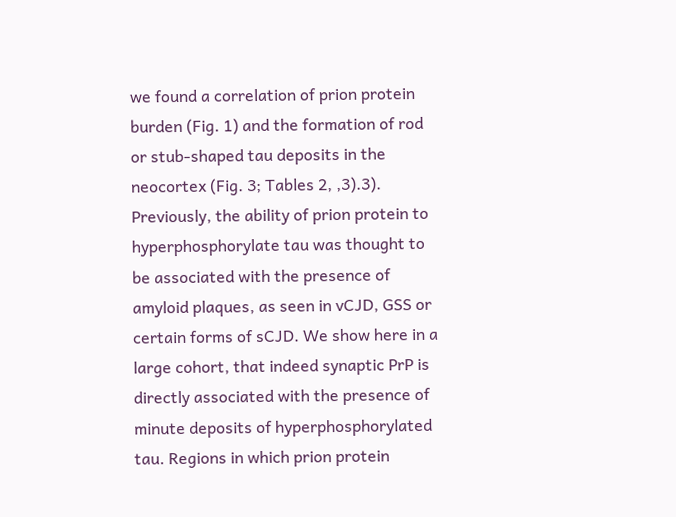we found a correlation of prion protein burden (Fig. 1) and the formation of rod or stub-shaped tau deposits in the neocortex (Fig. 3; Tables 2, ,3).3). Previously, the ability of prion protein to hyperphosphorylate tau was thought to be associated with the presence of amyloid plaques, as seen in vCJD, GSS or certain forms of sCJD. We show here in a large cohort, that indeed synaptic PrP is directly associated with the presence of minute deposits of hyperphosphorylated tau. Regions in which prion protein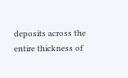deposits across the entire thickness of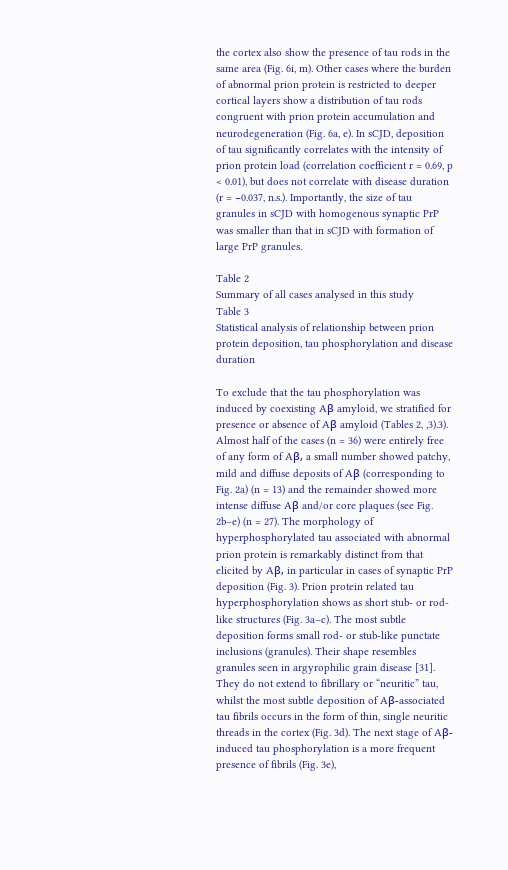the cortex also show the presence of tau rods in the same area (Fig. 6i, m). Other cases where the burden of abnormal prion protein is restricted to deeper cortical layers show a distribution of tau rods congruent with prion protein accumulation and neurodegeneration (Fig. 6a, e). In sCJD, deposition of tau significantly correlates with the intensity of prion protein load (correlation coefficient r = 0.69, p < 0.01), but does not correlate with disease duration (r = −0.037, n.s.). Importantly, the size of tau granules in sCJD with homogenous synaptic PrP was smaller than that in sCJD with formation of large PrP granules.

Table 2
Summary of all cases analysed in this study
Table 3
Statistical analysis of relationship between prion protein deposition, tau phosphorylation and disease duration

To exclude that the tau phosphorylation was induced by coexisting Aβ amyloid, we stratified for presence or absence of Aβ amyloid (Tables 2, ,3).3). Almost half of the cases (n = 36) were entirely free of any form of Aβ, a small number showed patchy, mild and diffuse deposits of Aβ (corresponding to Fig. 2a) (n = 13) and the remainder showed more intense diffuse Aβ and/or core plaques (see Fig. 2b–e) (n = 27). The morphology of hyperphosphorylated tau associated with abnormal prion protein is remarkably distinct from that elicited by Aβ, in particular in cases of synaptic PrP deposition (Fig. 3). Prion protein related tau hyperphosphorylation shows as short stub- or rod-like structures (Fig. 3a–c). The most subtle deposition forms small rod- or stub-like punctate inclusions (granules). Their shape resembles granules seen in argyrophilic grain disease [31]. They do not extend to fibrillary or “neuritic” tau, whilst the most subtle deposition of Aβ-associated tau fibrils occurs in the form of thin, single neuritic threads in the cortex (Fig. 3d). The next stage of Aβ-induced tau phosphorylation is a more frequent presence of fibrils (Fig. 3e),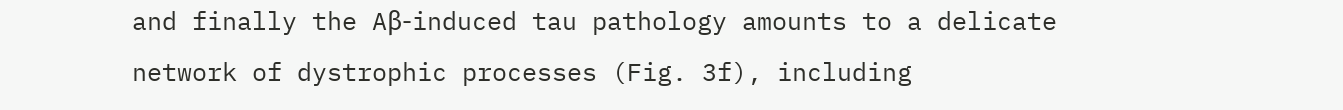and finally the Aβ-induced tau pathology amounts to a delicate network of dystrophic processes (Fig. 3f), including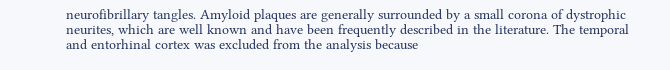neurofibrillary tangles. Amyloid plaques are generally surrounded by a small corona of dystrophic neurites, which are well known and have been frequently described in the literature. The temporal and entorhinal cortex was excluded from the analysis because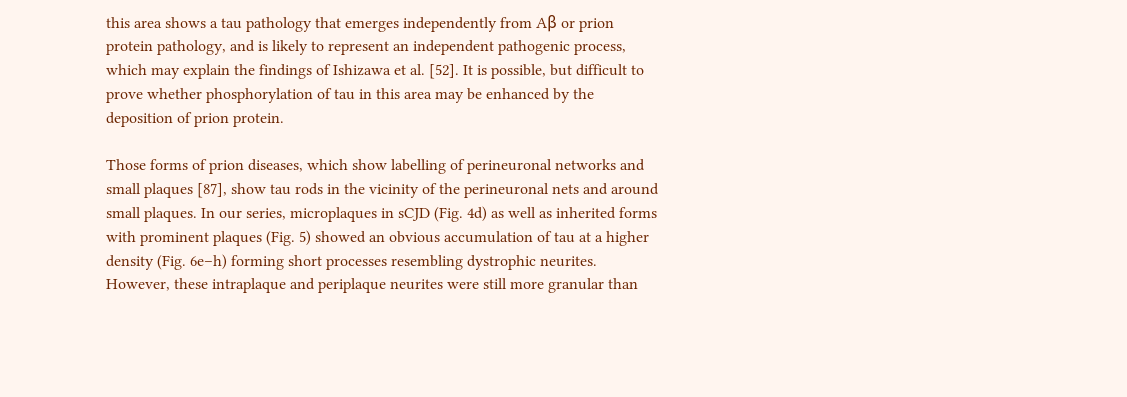this area shows a tau pathology that emerges independently from Aβ or prion protein pathology, and is likely to represent an independent pathogenic process, which may explain the findings of Ishizawa et al. [52]. It is possible, but difficult to prove whether phosphorylation of tau in this area may be enhanced by the deposition of prion protein.

Those forms of prion diseases, which show labelling of perineuronal networks and small plaques [87], show tau rods in the vicinity of the perineuronal nets and around small plaques. In our series, microplaques in sCJD (Fig. 4d) as well as inherited forms with prominent plaques (Fig. 5) showed an obvious accumulation of tau at a higher density (Fig. 6e–h) forming short processes resembling dystrophic neurites. However, these intraplaque and periplaque neurites were still more granular than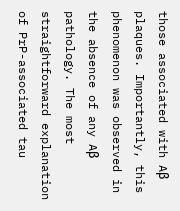those associated with Aβ plaques. Importantly, this phenomenon was observed in the absence of any Aβ pathology. The most straightforward explanation of PrP-associated tau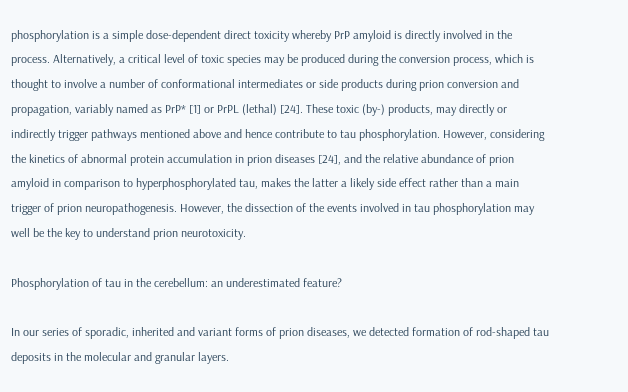phosphorylation is a simple dose-dependent direct toxicity whereby PrP amyloid is directly involved in the process. Alternatively, a critical level of toxic species may be produced during the conversion process, which is thought to involve a number of conformational intermediates or side products during prion conversion and propagation, variably named as PrP* [1] or PrPL (lethal) [24]. These toxic (by-) products, may directly or indirectly trigger pathways mentioned above and hence contribute to tau phosphorylation. However, considering the kinetics of abnormal protein accumulation in prion diseases [24], and the relative abundance of prion amyloid in comparison to hyperphosphorylated tau, makes the latter a likely side effect rather than a main trigger of prion neuropathogenesis. However, the dissection of the events involved in tau phosphorylation may well be the key to understand prion neurotoxicity.

Phosphorylation of tau in the cerebellum: an underestimated feature?

In our series of sporadic, inherited and variant forms of prion diseases, we detected formation of rod-shaped tau deposits in the molecular and granular layers.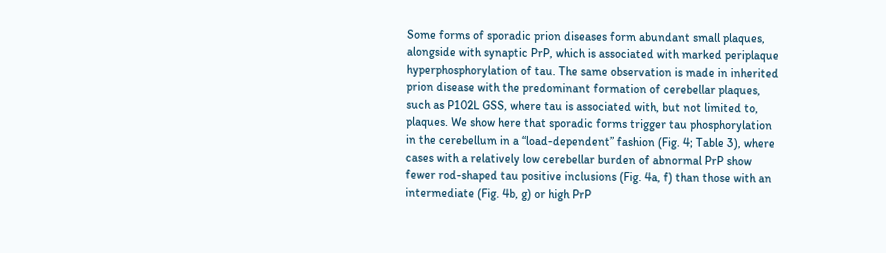Some forms of sporadic prion diseases form abundant small plaques, alongside with synaptic PrP, which is associated with marked periplaque hyperphosphorylation of tau. The same observation is made in inherited prion disease with the predominant formation of cerebellar plaques, such as P102L GSS, where tau is associated with, but not limited to, plaques. We show here that sporadic forms trigger tau phosphorylation in the cerebellum in a “load-dependent” fashion (Fig. 4; Table 3), where cases with a relatively low cerebellar burden of abnormal PrP show fewer rod-shaped tau positive inclusions (Fig. 4a, f) than those with an intermediate (Fig. 4b, g) or high PrP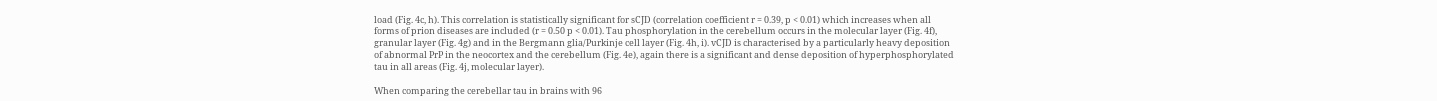load (Fig. 4c, h). This correlation is statistically significant for sCJD (correlation coefficient r = 0.39, p < 0.01) which increases when all forms of prion diseases are included (r = 0.50 p < 0.01). Tau phosphorylation in the cerebellum occurs in the molecular layer (Fig. 4f), granular layer (Fig. 4g) and in the Bergmann glia/Purkinje cell layer (Fig. 4h, i). vCJD is characterised by a particularly heavy deposition of abnormal PrP in the neocortex and the cerebellum (Fig. 4e), again there is a significant and dense deposition of hyperphosphorylated tau in all areas (Fig. 4j, molecular layer).

When comparing the cerebellar tau in brains with 96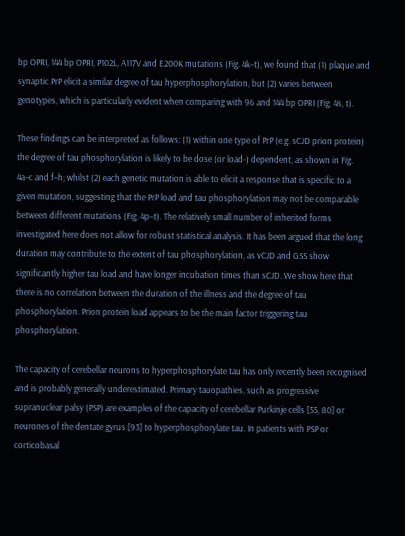bp OPRI, 144 bp OPRI, P102L, A117V and E200K mutations (Fig. 4k–t), we found that (1) plaque and synaptic PrP elicit a similar degree of tau hyperphosphorylation, but (2) varies between genotypes, which is particularly evident when comparing with 96 and 144 bp OPRI (Fig. 4s, t).

These findings can be interpreted as follows: (1) within one type of PrP (e.g. sCJD prion protein) the degree of tau phosphorylation is likely to be dose (or load-) dependent, as shown in Fig. 4a–c and f–h; whilst (2) each genetic mutation is able to elicit a response that is specific to a given mutation, suggesting that the PrP load and tau phosphorylation may not be comparable between different mutations (Fig. 4p–t). The relatively small number of inherited forms investigated here does not allow for robust statistical analysis. It has been argued that the long duration may contribute to the extent of tau phosphorylation, as vCJD and GSS show significantly higher tau load and have longer incubation times than sCJD. We show here that there is no correlation between the duration of the illness and the degree of tau phosphorylation. Prion protein load appears to be the main factor triggering tau phosphorylation.

The capacity of cerebellar neurons to hyperphosphorylate tau has only recently been recognised and is probably generally underestimated. Primary tauopathies, such as progressive supranuclear palsy (PSP) are examples of the capacity of cerebellar Purkinje cells [55, 80] or neurones of the dentate gyrus [93] to hyperphosphorylate tau. In patients with PSP or corticobasal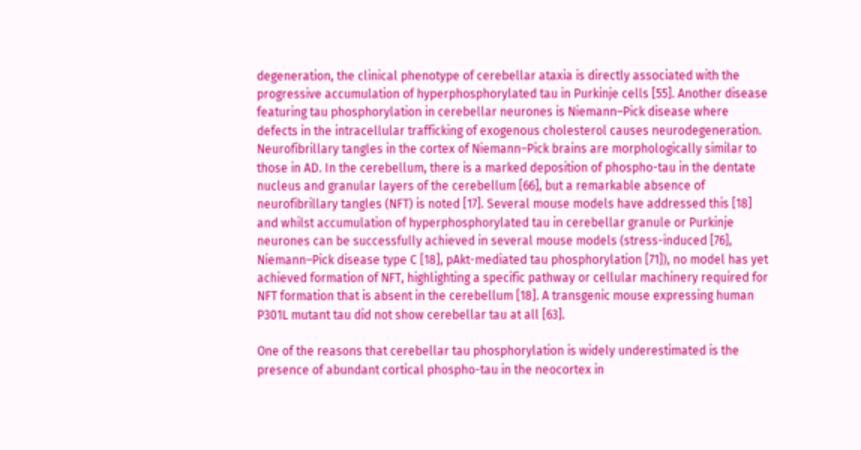degeneration, the clinical phenotype of cerebellar ataxia is directly associated with the progressive accumulation of hyperphosphorylated tau in Purkinje cells [55]. Another disease featuring tau phosphorylation in cerebellar neurones is Niemann–Pick disease where defects in the intracellular trafficking of exogenous cholesterol causes neurodegeneration. Neurofibrillary tangles in the cortex of Niemann–Pick brains are morphologically similar to those in AD. In the cerebellum, there is a marked deposition of phospho-tau in the dentate nucleus and granular layers of the cerebellum [66], but a remarkable absence of neurofibrillary tangles (NFT) is noted [17]. Several mouse models have addressed this [18] and whilst accumulation of hyperphosphorylated tau in cerebellar granule or Purkinje neurones can be successfully achieved in several mouse models (stress-induced [76], Niemann–Pick disease type C [18], pAkt-mediated tau phosphorylation [71]), no model has yet achieved formation of NFT, highlighting a specific pathway or cellular machinery required for NFT formation that is absent in the cerebellum [18]. A transgenic mouse expressing human P301L mutant tau did not show cerebellar tau at all [63].

One of the reasons that cerebellar tau phosphorylation is widely underestimated is the presence of abundant cortical phospho-tau in the neocortex in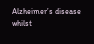Alzheimer’s disease whilst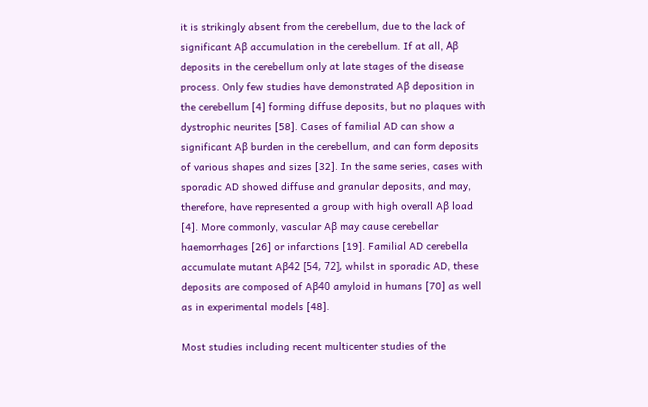it is strikingly absent from the cerebellum, due to the lack of significant Aβ accumulation in the cerebellum. If at all, Aβ deposits in the cerebellum only at late stages of the disease process. Only few studies have demonstrated Aβ deposition in the cerebellum [4] forming diffuse deposits, but no plaques with dystrophic neurites [58]. Cases of familial AD can show a significant Aβ burden in the cerebellum, and can form deposits of various shapes and sizes [32]. In the same series, cases with sporadic AD showed diffuse and granular deposits, and may, therefore, have represented a group with high overall Aβ load [4]. More commonly, vascular Aβ may cause cerebellar haemorrhages [26] or infarctions [19]. Familial AD cerebella accumulate mutant Aβ42 [54, 72], whilst in sporadic AD, these deposits are composed of Aβ40 amyloid in humans [70] as well as in experimental models [48].

Most studies including recent multicenter studies of the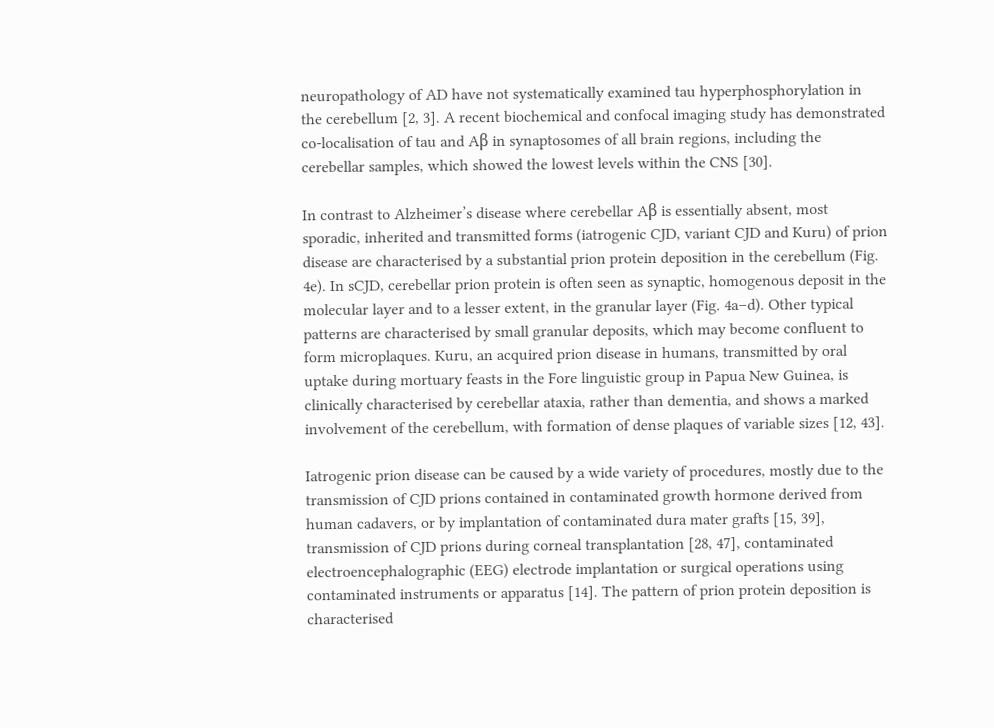neuropathology of AD have not systematically examined tau hyperphosphorylation in the cerebellum [2, 3]. A recent biochemical and confocal imaging study has demonstrated co-localisation of tau and Aβ in synaptosomes of all brain regions, including the cerebellar samples, which showed the lowest levels within the CNS [30].

In contrast to Alzheimer’s disease where cerebellar Aβ is essentially absent, most sporadic, inherited and transmitted forms (iatrogenic CJD, variant CJD and Kuru) of prion disease are characterised by a substantial prion protein deposition in the cerebellum (Fig. 4e). In sCJD, cerebellar prion protein is often seen as synaptic, homogenous deposit in the molecular layer and to a lesser extent, in the granular layer (Fig. 4a–d). Other typical patterns are characterised by small granular deposits, which may become confluent to form microplaques. Kuru, an acquired prion disease in humans, transmitted by oral uptake during mortuary feasts in the Fore linguistic group in Papua New Guinea, is clinically characterised by cerebellar ataxia, rather than dementia, and shows a marked involvement of the cerebellum, with formation of dense plaques of variable sizes [12, 43].

Iatrogenic prion disease can be caused by a wide variety of procedures, mostly due to the transmission of CJD prions contained in contaminated growth hormone derived from human cadavers, or by implantation of contaminated dura mater grafts [15, 39], transmission of CJD prions during corneal transplantation [28, 47], contaminated electroencephalographic (EEG) electrode implantation or surgical operations using contaminated instruments or apparatus [14]. The pattern of prion protein deposition is characterised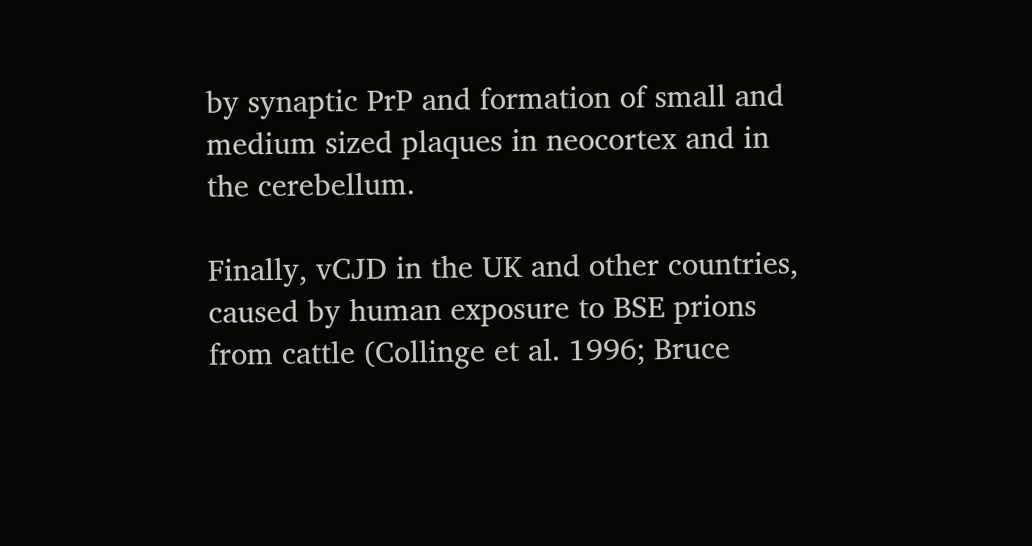by synaptic PrP and formation of small and medium sized plaques in neocortex and in the cerebellum.

Finally, vCJD in the UK and other countries, caused by human exposure to BSE prions from cattle (Collinge et al. 1996; Bruce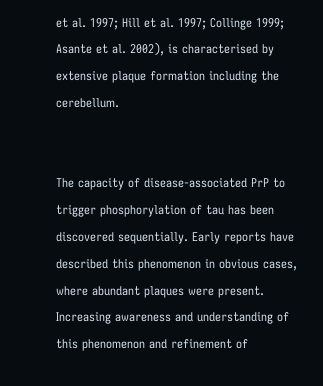et al. 1997; Hill et al. 1997; Collinge 1999; Asante et al. 2002), is characterised by extensive plaque formation including the cerebellum.


The capacity of disease-associated PrP to trigger phosphorylation of tau has been discovered sequentially. Early reports have described this phenomenon in obvious cases, where abundant plaques were present. Increasing awareness and understanding of this phenomenon and refinement of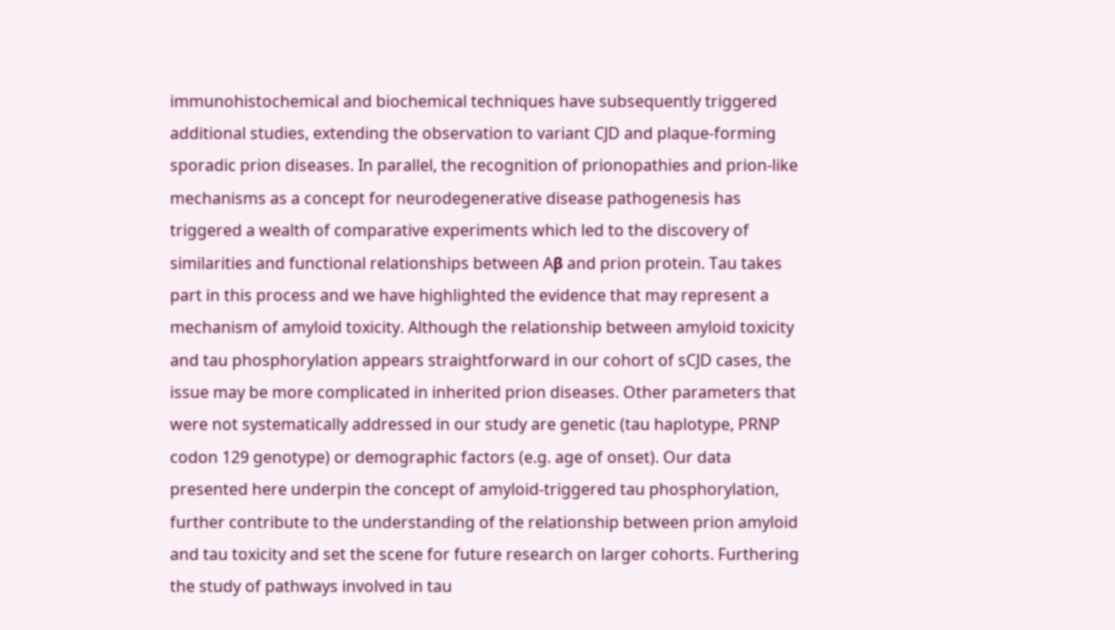immunohistochemical and biochemical techniques have subsequently triggered additional studies, extending the observation to variant CJD and plaque-forming sporadic prion diseases. In parallel, the recognition of prionopathies and prion-like mechanisms as a concept for neurodegenerative disease pathogenesis has triggered a wealth of comparative experiments which led to the discovery of similarities and functional relationships between Aβ and prion protein. Tau takes part in this process and we have highlighted the evidence that may represent a mechanism of amyloid toxicity. Although the relationship between amyloid toxicity and tau phosphorylation appears straightforward in our cohort of sCJD cases, the issue may be more complicated in inherited prion diseases. Other parameters that were not systematically addressed in our study are genetic (tau haplotype, PRNP codon 129 genotype) or demographic factors (e.g. age of onset). Our data presented here underpin the concept of amyloid-triggered tau phosphorylation, further contribute to the understanding of the relationship between prion amyloid and tau toxicity and set the scene for future research on larger cohorts. Furthering the study of pathways involved in tau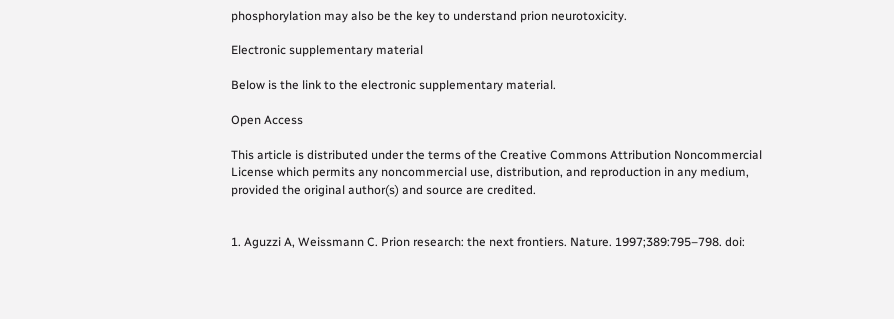phosphorylation may also be the key to understand prion neurotoxicity.

Electronic supplementary material

Below is the link to the electronic supplementary material.

Open Access

This article is distributed under the terms of the Creative Commons Attribution Noncommercial License which permits any noncommercial use, distribution, and reproduction in any medium, provided the original author(s) and source are credited.


1. Aguzzi A, Weissmann C. Prion research: the next frontiers. Nature. 1997;389:795–798. doi: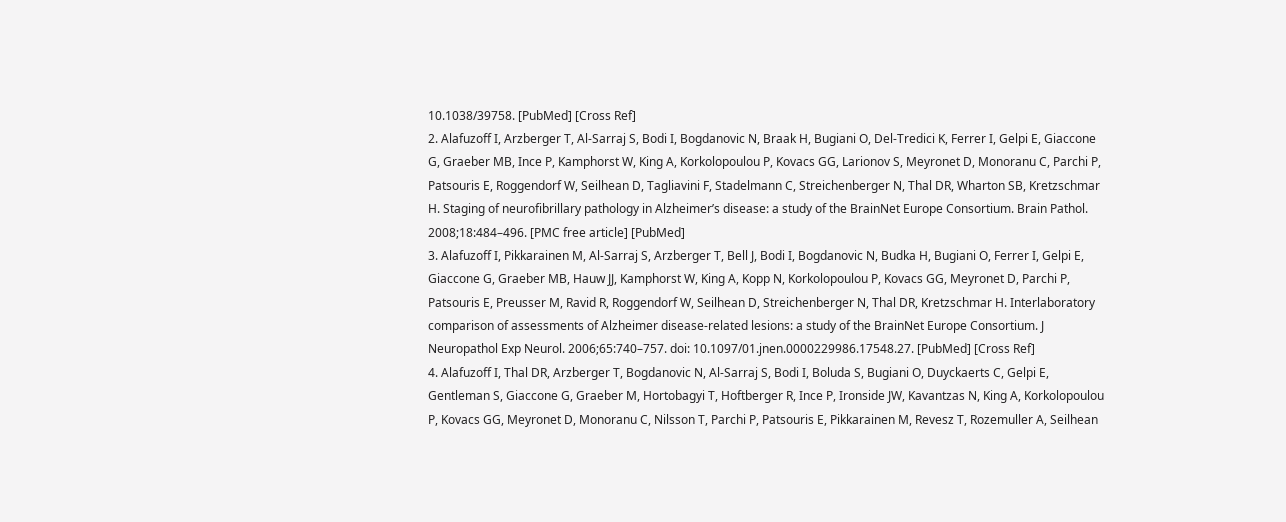10.1038/39758. [PubMed] [Cross Ref]
2. Alafuzoff I, Arzberger T, Al-Sarraj S, Bodi I, Bogdanovic N, Braak H, Bugiani O, Del-Tredici K, Ferrer I, Gelpi E, Giaccone G, Graeber MB, Ince P, Kamphorst W, King A, Korkolopoulou P, Kovacs GG, Larionov S, Meyronet D, Monoranu C, Parchi P, Patsouris E, Roggendorf W, Seilhean D, Tagliavini F, Stadelmann C, Streichenberger N, Thal DR, Wharton SB, Kretzschmar H. Staging of neurofibrillary pathology in Alzheimer’s disease: a study of the BrainNet Europe Consortium. Brain Pathol. 2008;18:484–496. [PMC free article] [PubMed]
3. Alafuzoff I, Pikkarainen M, Al-Sarraj S, Arzberger T, Bell J, Bodi I, Bogdanovic N, Budka H, Bugiani O, Ferrer I, Gelpi E, Giaccone G, Graeber MB, Hauw JJ, Kamphorst W, King A, Kopp N, Korkolopoulou P, Kovacs GG, Meyronet D, Parchi P, Patsouris E, Preusser M, Ravid R, Roggendorf W, Seilhean D, Streichenberger N, Thal DR, Kretzschmar H. Interlaboratory comparison of assessments of Alzheimer disease-related lesions: a study of the BrainNet Europe Consortium. J Neuropathol Exp Neurol. 2006;65:740–757. doi: 10.1097/01.jnen.0000229986.17548.27. [PubMed] [Cross Ref]
4. Alafuzoff I, Thal DR, Arzberger T, Bogdanovic N, Al-Sarraj S, Bodi I, Boluda S, Bugiani O, Duyckaerts C, Gelpi E, Gentleman S, Giaccone G, Graeber M, Hortobagyi T, Hoftberger R, Ince P, Ironside JW, Kavantzas N, King A, Korkolopoulou P, Kovacs GG, Meyronet D, Monoranu C, Nilsson T, Parchi P, Patsouris E, Pikkarainen M, Revesz T, Rozemuller A, Seilhean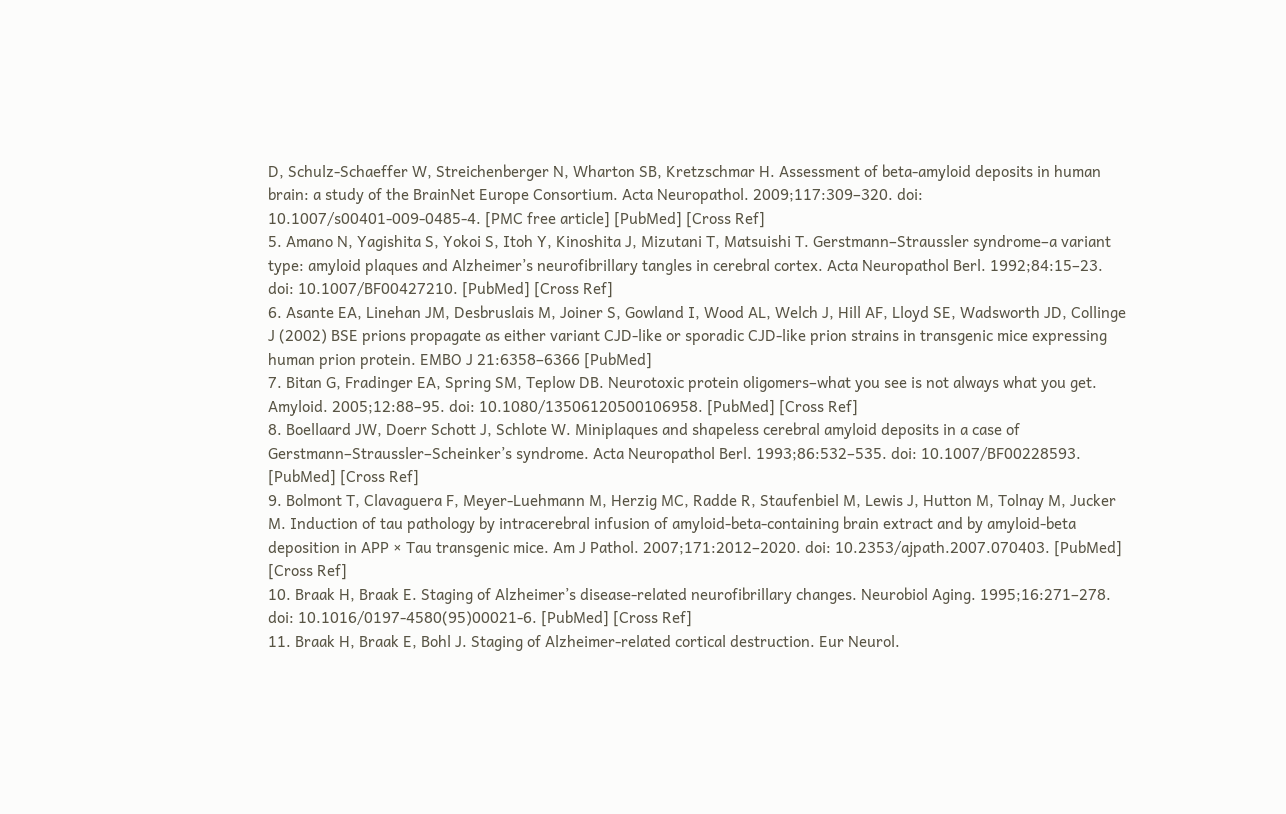D, Schulz-Schaeffer W, Streichenberger N, Wharton SB, Kretzschmar H. Assessment of beta-amyloid deposits in human brain: a study of the BrainNet Europe Consortium. Acta Neuropathol. 2009;117:309–320. doi: 10.1007/s00401-009-0485-4. [PMC free article] [PubMed] [Cross Ref]
5. Amano N, Yagishita S, Yokoi S, Itoh Y, Kinoshita J, Mizutani T, Matsuishi T. Gerstmann–Straussler syndrome–a variant type: amyloid plaques and Alzheimer’s neurofibrillary tangles in cerebral cortex. Acta Neuropathol Berl. 1992;84:15–23. doi: 10.1007/BF00427210. [PubMed] [Cross Ref]
6. Asante EA, Linehan JM, Desbruslais M, Joiner S, Gowland I, Wood AL, Welch J, Hill AF, Lloyd SE, Wadsworth JD, Collinge J (2002) BSE prions propagate as either variant CJD-like or sporadic CJD-like prion strains in transgenic mice expressing human prion protein. EMBO J 21:6358–6366 [PubMed]
7. Bitan G, Fradinger EA, Spring SM, Teplow DB. Neurotoxic protein oligomers–what you see is not always what you get. Amyloid. 2005;12:88–95. doi: 10.1080/13506120500106958. [PubMed] [Cross Ref]
8. Boellaard JW, Doerr Schott J, Schlote W. Miniplaques and shapeless cerebral amyloid deposits in a case of Gerstmann–Straussler–Scheinker’s syndrome. Acta Neuropathol Berl. 1993;86:532–535. doi: 10.1007/BF00228593. [PubMed] [Cross Ref]
9. Bolmont T, Clavaguera F, Meyer-Luehmann M, Herzig MC, Radde R, Staufenbiel M, Lewis J, Hutton M, Tolnay M, Jucker M. Induction of tau pathology by intracerebral infusion of amyloid-beta-containing brain extract and by amyloid-beta deposition in APP × Tau transgenic mice. Am J Pathol. 2007;171:2012–2020. doi: 10.2353/ajpath.2007.070403. [PubMed] [Cross Ref]
10. Braak H, Braak E. Staging of Alzheimer’s disease-related neurofibrillary changes. Neurobiol Aging. 1995;16:271–278. doi: 10.1016/0197-4580(95)00021-6. [PubMed] [Cross Ref]
11. Braak H, Braak E, Bohl J. Staging of Alzheimer-related cortical destruction. Eur Neurol.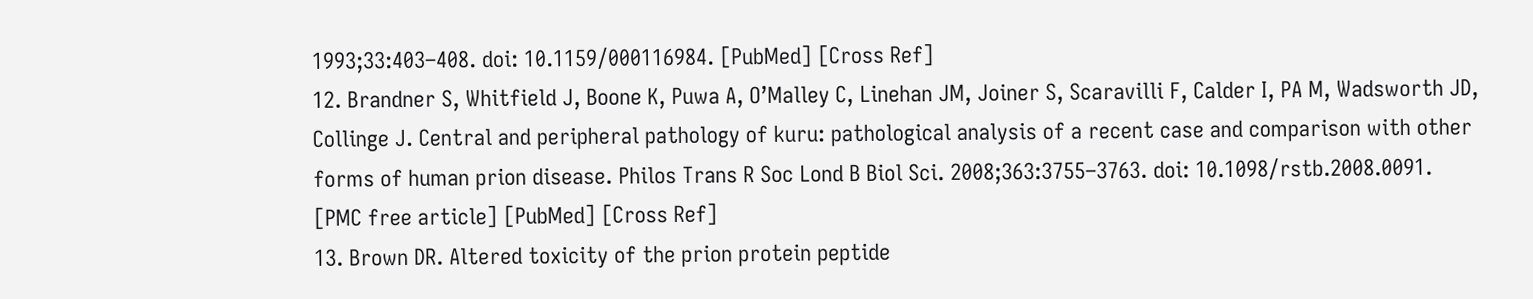1993;33:403–408. doi: 10.1159/000116984. [PubMed] [Cross Ref]
12. Brandner S, Whitfield J, Boone K, Puwa A, O’Malley C, Linehan JM, Joiner S, Scaravilli F, Calder I, PA M, Wadsworth JD, Collinge J. Central and peripheral pathology of kuru: pathological analysis of a recent case and comparison with other forms of human prion disease. Philos Trans R Soc Lond B Biol Sci. 2008;363:3755–3763. doi: 10.1098/rstb.2008.0091. [PMC free article] [PubMed] [Cross Ref]
13. Brown DR. Altered toxicity of the prion protein peptide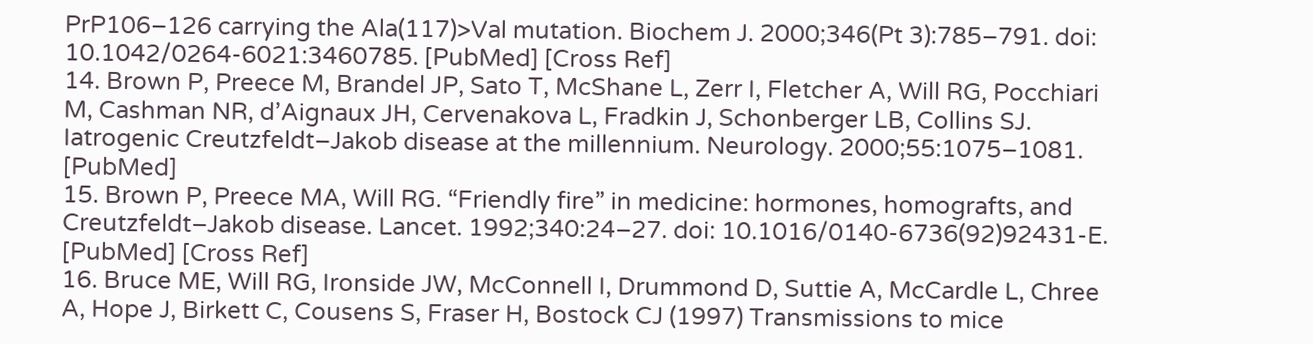PrP106–126 carrying the Ala(117)>Val mutation. Biochem J. 2000;346(Pt 3):785–791. doi: 10.1042/0264-6021:3460785. [PubMed] [Cross Ref]
14. Brown P, Preece M, Brandel JP, Sato T, McShane L, Zerr I, Fletcher A, Will RG, Pocchiari M, Cashman NR, d’Aignaux JH, Cervenakova L, Fradkin J, Schonberger LB, Collins SJ. Iatrogenic Creutzfeldt–Jakob disease at the millennium. Neurology. 2000;55:1075–1081. [PubMed]
15. Brown P, Preece MA, Will RG. “Friendly fire” in medicine: hormones, homografts, and Creutzfeldt–Jakob disease. Lancet. 1992;340:24–27. doi: 10.1016/0140-6736(92)92431-E. [PubMed] [Cross Ref]
16. Bruce ME, Will RG, Ironside JW, McConnell I, Drummond D, Suttie A, McCardle L, Chree A, Hope J, Birkett C, Cousens S, Fraser H, Bostock CJ (1997) Transmissions to mice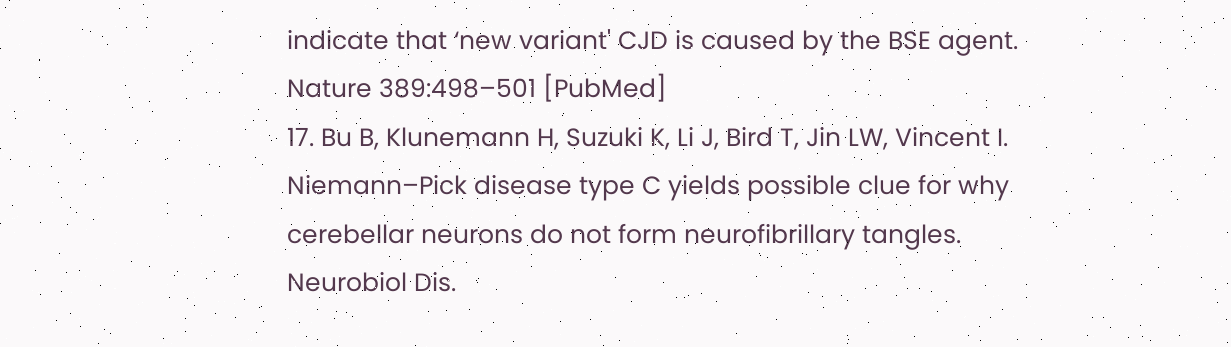indicate that ‘new variant' CJD is caused by the BSE agent. Nature 389:498–501 [PubMed]
17. Bu B, Klunemann H, Suzuki K, Li J, Bird T, Jin LW, Vincent I. Niemann–Pick disease type C yields possible clue for why cerebellar neurons do not form neurofibrillary tangles. Neurobiol Dis.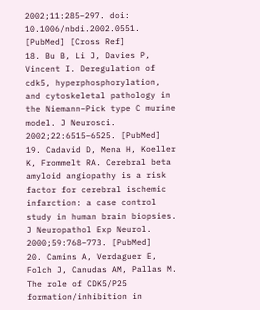2002;11:285–297. doi: 10.1006/nbdi.2002.0551. [PubMed] [Cross Ref]
18. Bu B, Li J, Davies P, Vincent I. Deregulation of cdk5, hyperphosphorylation, and cytoskeletal pathology in the Niemann–Pick type C murine model. J Neurosci. 2002;22:6515–6525. [PubMed]
19. Cadavid D, Mena H, Koeller K, Frommelt RA. Cerebral beta amyloid angiopathy is a risk factor for cerebral ischemic infarction: a case control study in human brain biopsies. J Neuropathol Exp Neurol. 2000;59:768–773. [PubMed]
20. Camins A, Verdaguer E, Folch J, Canudas AM, Pallas M. The role of CDK5/P25 formation/inhibition in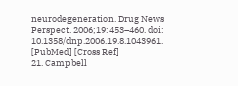neurodegeneration. Drug News Perspect. 2006;19:453–460. doi: 10.1358/dnp.2006.19.8.1043961. [PubMed] [Cross Ref]
21. Campbell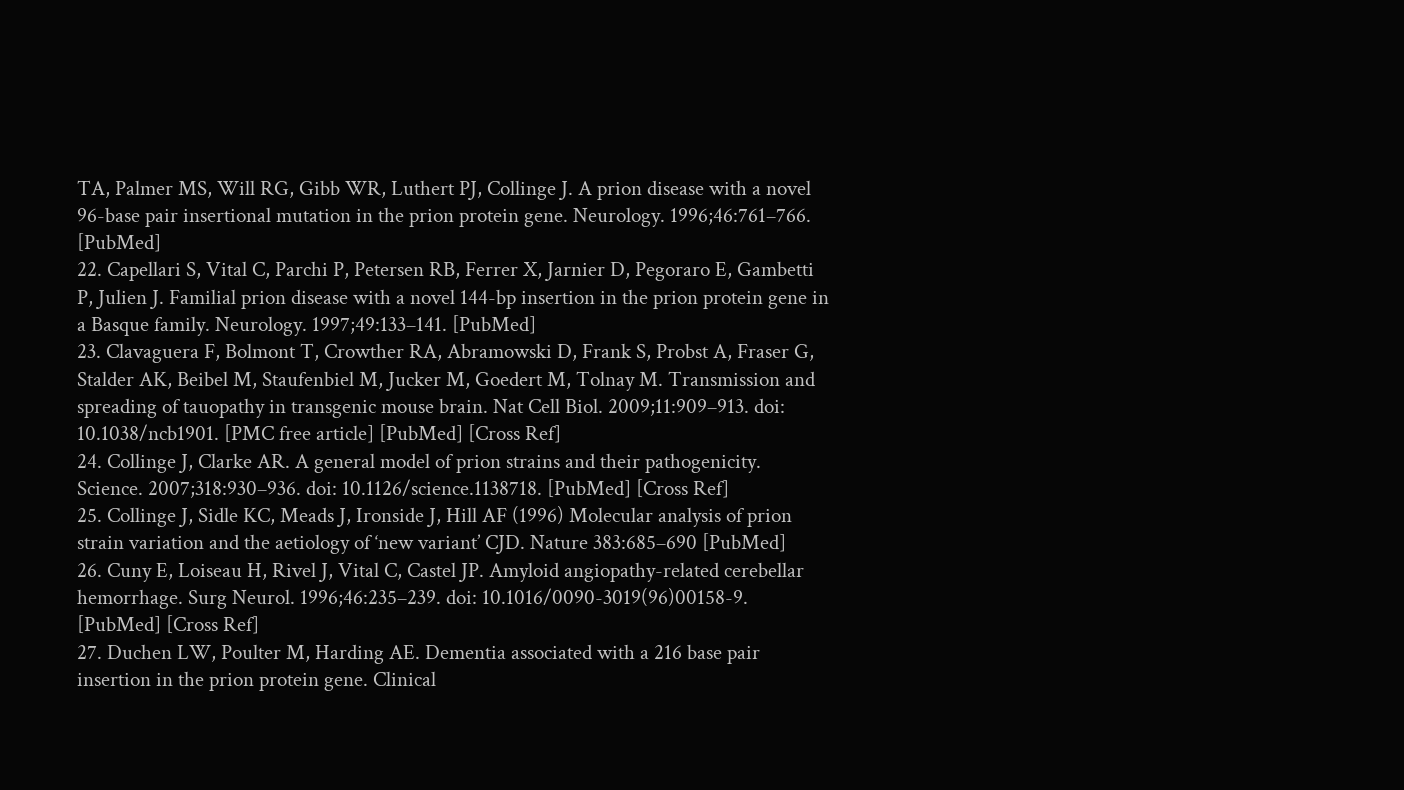TA, Palmer MS, Will RG, Gibb WR, Luthert PJ, Collinge J. A prion disease with a novel 96-base pair insertional mutation in the prion protein gene. Neurology. 1996;46:761–766. [PubMed]
22. Capellari S, Vital C, Parchi P, Petersen RB, Ferrer X, Jarnier D, Pegoraro E, Gambetti P, Julien J. Familial prion disease with a novel 144-bp insertion in the prion protein gene in a Basque family. Neurology. 1997;49:133–141. [PubMed]
23. Clavaguera F, Bolmont T, Crowther RA, Abramowski D, Frank S, Probst A, Fraser G, Stalder AK, Beibel M, Staufenbiel M, Jucker M, Goedert M, Tolnay M. Transmission and spreading of tauopathy in transgenic mouse brain. Nat Cell Biol. 2009;11:909–913. doi: 10.1038/ncb1901. [PMC free article] [PubMed] [Cross Ref]
24. Collinge J, Clarke AR. A general model of prion strains and their pathogenicity. Science. 2007;318:930–936. doi: 10.1126/science.1138718. [PubMed] [Cross Ref]
25. Collinge J, Sidle KC, Meads J, Ironside J, Hill AF (1996) Molecular analysis of prion strain variation and the aetiology of ‘new variant’ CJD. Nature 383:685–690 [PubMed]
26. Cuny E, Loiseau H, Rivel J, Vital C, Castel JP. Amyloid angiopathy-related cerebellar hemorrhage. Surg Neurol. 1996;46:235–239. doi: 10.1016/0090-3019(96)00158-9. [PubMed] [Cross Ref]
27. Duchen LW, Poulter M, Harding AE. Dementia associated with a 216 base pair insertion in the prion protein gene. Clinical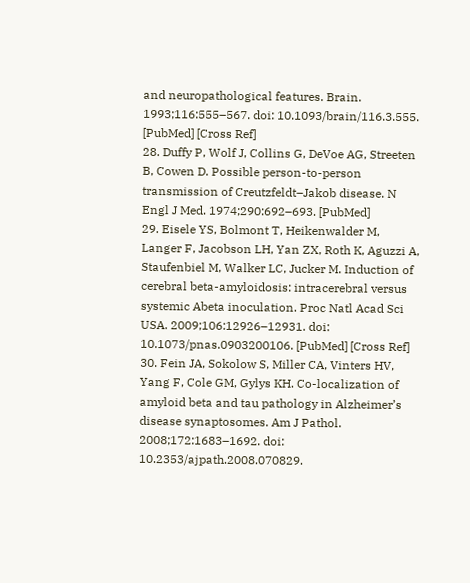and neuropathological features. Brain. 1993;116:555–567. doi: 10.1093/brain/116.3.555. [PubMed] [Cross Ref]
28. Duffy P, Wolf J, Collins G, DeVoe AG, Streeten B, Cowen D. Possible person-to-person transmission of Creutzfeldt–Jakob disease. N Engl J Med. 1974;290:692–693. [PubMed]
29. Eisele YS, Bolmont T, Heikenwalder M, Langer F, Jacobson LH, Yan ZX, Roth K, Aguzzi A, Staufenbiel M, Walker LC, Jucker M. Induction of cerebral beta-amyloidosis: intracerebral versus systemic Abeta inoculation. Proc Natl Acad Sci USA. 2009;106:12926–12931. doi: 10.1073/pnas.0903200106. [PubMed] [Cross Ref]
30. Fein JA, Sokolow S, Miller CA, Vinters HV, Yang F, Cole GM, Gylys KH. Co-localization of amyloid beta and tau pathology in Alzheimer’s disease synaptosomes. Am J Pathol. 2008;172:1683–1692. doi: 10.2353/ajpath.2008.070829.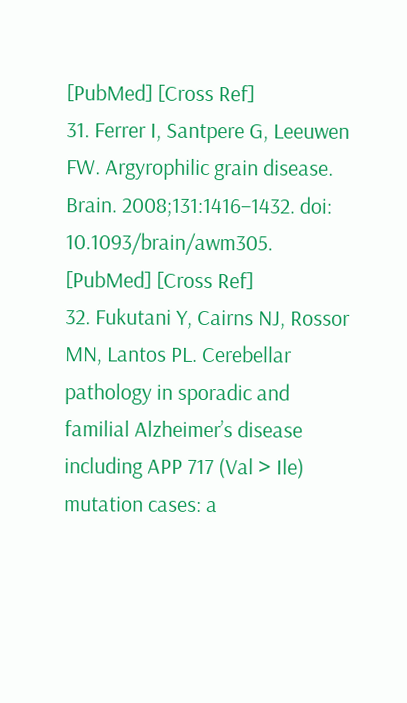[PubMed] [Cross Ref]
31. Ferrer I, Santpere G, Leeuwen FW. Argyrophilic grain disease. Brain. 2008;131:1416–1432. doi: 10.1093/brain/awm305. [PubMed] [Cross Ref]
32. Fukutani Y, Cairns NJ, Rossor MN, Lantos PL. Cerebellar pathology in sporadic and familial Alzheimer’s disease including APP 717 (Val > Ile) mutation cases: a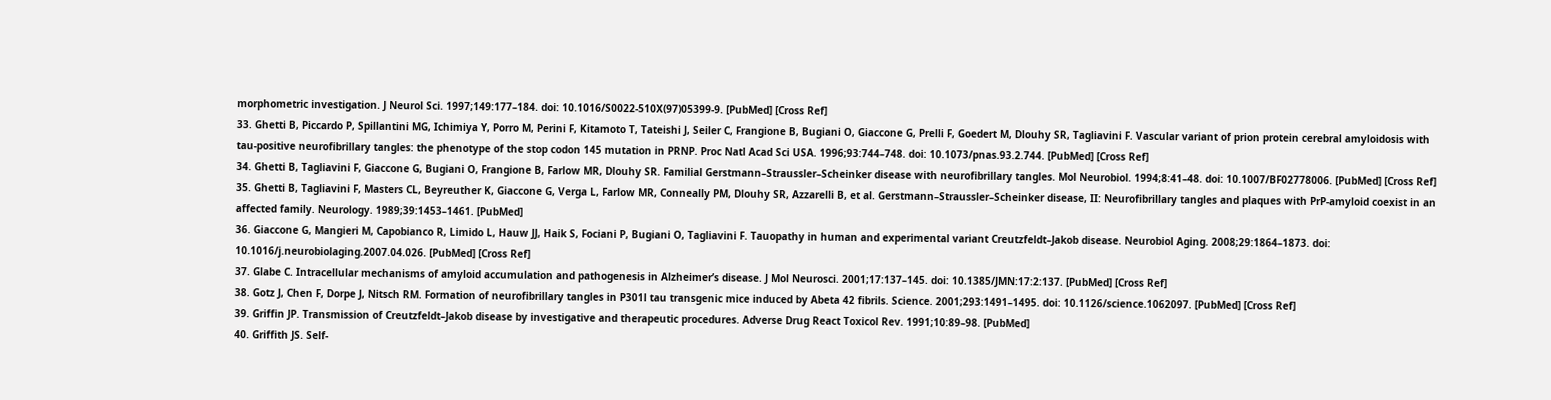morphometric investigation. J Neurol Sci. 1997;149:177–184. doi: 10.1016/S0022-510X(97)05399-9. [PubMed] [Cross Ref]
33. Ghetti B, Piccardo P, Spillantini MG, Ichimiya Y, Porro M, Perini F, Kitamoto T, Tateishi J, Seiler C, Frangione B, Bugiani O, Giaccone G, Prelli F, Goedert M, Dlouhy SR, Tagliavini F. Vascular variant of prion protein cerebral amyloidosis with tau-positive neurofibrillary tangles: the phenotype of the stop codon 145 mutation in PRNP. Proc Natl Acad Sci USA. 1996;93:744–748. doi: 10.1073/pnas.93.2.744. [PubMed] [Cross Ref]
34. Ghetti B, Tagliavini F, Giaccone G, Bugiani O, Frangione B, Farlow MR, Dlouhy SR. Familial Gerstmann–Straussler–Scheinker disease with neurofibrillary tangles. Mol Neurobiol. 1994;8:41–48. doi: 10.1007/BF02778006. [PubMed] [Cross Ref]
35. Ghetti B, Tagliavini F, Masters CL, Beyreuther K, Giaccone G, Verga L, Farlow MR, Conneally PM, Dlouhy SR, Azzarelli B, et al. Gerstmann–Straussler–Scheinker disease, II: Neurofibrillary tangles and plaques with PrP-amyloid coexist in an affected family. Neurology. 1989;39:1453–1461. [PubMed]
36. Giaccone G, Mangieri M, Capobianco R, Limido L, Hauw JJ, Haik S, Fociani P, Bugiani O, Tagliavini F. Tauopathy in human and experimental variant Creutzfeldt–Jakob disease. Neurobiol Aging. 2008;29:1864–1873. doi: 10.1016/j.neurobiolaging.2007.04.026. [PubMed] [Cross Ref]
37. Glabe C. Intracellular mechanisms of amyloid accumulation and pathogenesis in Alzheimer’s disease. J Mol Neurosci. 2001;17:137–145. doi: 10.1385/JMN:17:2:137. [PubMed] [Cross Ref]
38. Gotz J, Chen F, Dorpe J, Nitsch RM. Formation of neurofibrillary tangles in P301l tau transgenic mice induced by Abeta 42 fibrils. Science. 2001;293:1491–1495. doi: 10.1126/science.1062097. [PubMed] [Cross Ref]
39. Griffin JP. Transmission of Creutzfeldt–Jakob disease by investigative and therapeutic procedures. Adverse Drug React Toxicol Rev. 1991;10:89–98. [PubMed]
40. Griffith JS. Self-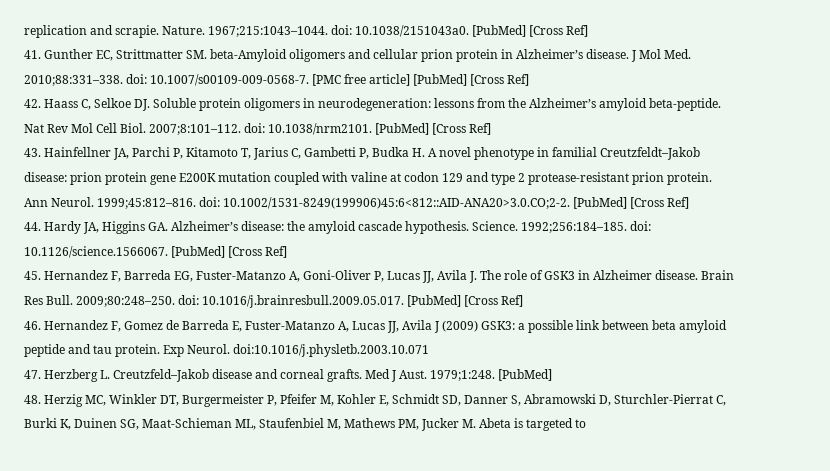replication and scrapie. Nature. 1967;215:1043–1044. doi: 10.1038/2151043a0. [PubMed] [Cross Ref]
41. Gunther EC, Strittmatter SM. beta-Amyloid oligomers and cellular prion protein in Alzheimer’s disease. J Mol Med. 2010;88:331–338. doi: 10.1007/s00109-009-0568-7. [PMC free article] [PubMed] [Cross Ref]
42. Haass C, Selkoe DJ. Soluble protein oligomers in neurodegeneration: lessons from the Alzheimer’s amyloid beta-peptide. Nat Rev Mol Cell Biol. 2007;8:101–112. doi: 10.1038/nrm2101. [PubMed] [Cross Ref]
43. Hainfellner JA, Parchi P, Kitamoto T, Jarius C, Gambetti P, Budka H. A novel phenotype in familial Creutzfeldt–Jakob disease: prion protein gene E200K mutation coupled with valine at codon 129 and type 2 protease-resistant prion protein. Ann Neurol. 1999;45:812–816. doi: 10.1002/1531-8249(199906)45:6<812::AID-ANA20>3.0.CO;2-2. [PubMed] [Cross Ref]
44. Hardy JA, Higgins GA. Alzheimer’s disease: the amyloid cascade hypothesis. Science. 1992;256:184–185. doi: 10.1126/science.1566067. [PubMed] [Cross Ref]
45. Hernandez F, Barreda EG, Fuster-Matanzo A, Goni-Oliver P, Lucas JJ, Avila J. The role of GSK3 in Alzheimer disease. Brain Res Bull. 2009;80:248–250. doi: 10.1016/j.brainresbull.2009.05.017. [PubMed] [Cross Ref]
46. Hernandez F, Gomez de Barreda E, Fuster-Matanzo A, Lucas JJ, Avila J (2009) GSK3: a possible link between beta amyloid peptide and tau protein. Exp Neurol. doi:10.1016/j.physletb.2003.10.071
47. Herzberg L. Creutzfeld–Jakob disease and corneal grafts. Med J Aust. 1979;1:248. [PubMed]
48. Herzig MC, Winkler DT, Burgermeister P, Pfeifer M, Kohler E, Schmidt SD, Danner S, Abramowski D, Sturchler-Pierrat C, Burki K, Duinen SG, Maat-Schieman ML, Staufenbiel M, Mathews PM, Jucker M. Abeta is targeted to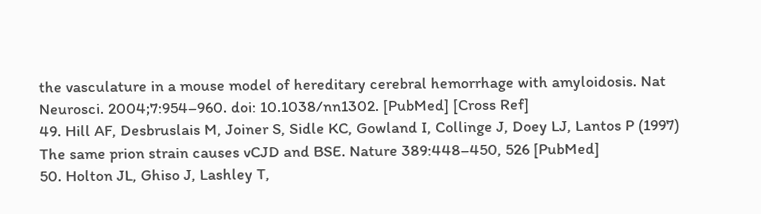the vasculature in a mouse model of hereditary cerebral hemorrhage with amyloidosis. Nat Neurosci. 2004;7:954–960. doi: 10.1038/nn1302. [PubMed] [Cross Ref]
49. Hill AF, Desbruslais M, Joiner S, Sidle KC, Gowland I, Collinge J, Doey LJ, Lantos P (1997) The same prion strain causes vCJD and BSE. Nature 389:448–450, 526 [PubMed]
50. Holton JL, Ghiso J, Lashley T,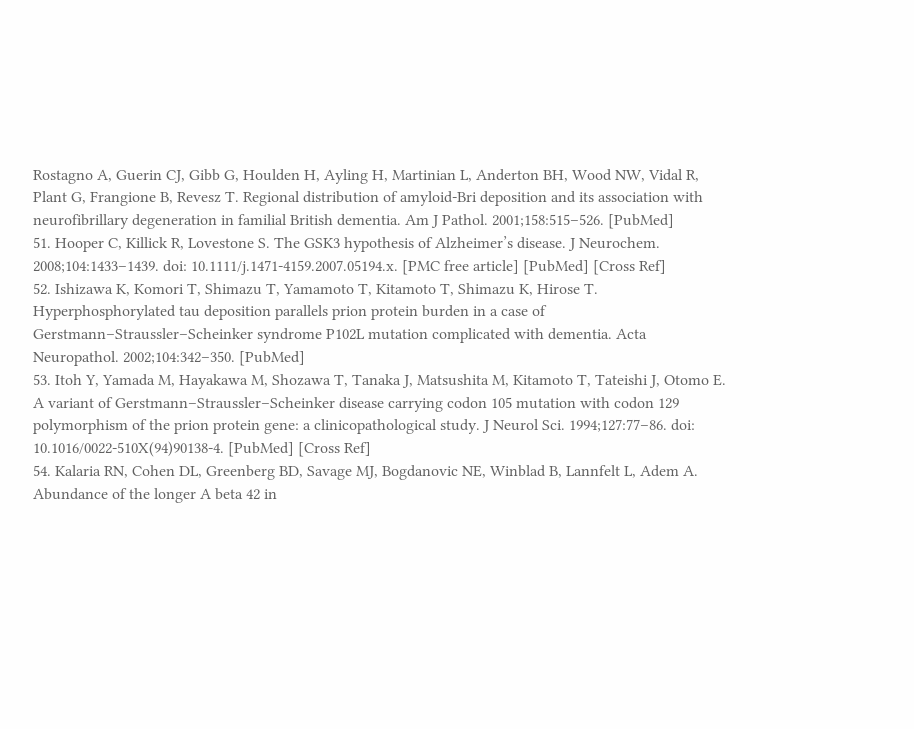Rostagno A, Guerin CJ, Gibb G, Houlden H, Ayling H, Martinian L, Anderton BH, Wood NW, Vidal R, Plant G, Frangione B, Revesz T. Regional distribution of amyloid-Bri deposition and its association with neurofibrillary degeneration in familial British dementia. Am J Pathol. 2001;158:515–526. [PubMed]
51. Hooper C, Killick R, Lovestone S. The GSK3 hypothesis of Alzheimer’s disease. J Neurochem. 2008;104:1433–1439. doi: 10.1111/j.1471-4159.2007.05194.x. [PMC free article] [PubMed] [Cross Ref]
52. Ishizawa K, Komori T, Shimazu T, Yamamoto T, Kitamoto T, Shimazu K, Hirose T. Hyperphosphorylated tau deposition parallels prion protein burden in a case of Gerstmann–Straussler–Scheinker syndrome P102L mutation complicated with dementia. Acta Neuropathol. 2002;104:342–350. [PubMed]
53. Itoh Y, Yamada M, Hayakawa M, Shozawa T, Tanaka J, Matsushita M, Kitamoto T, Tateishi J, Otomo E. A variant of Gerstmann–Straussler–Scheinker disease carrying codon 105 mutation with codon 129 polymorphism of the prion protein gene: a clinicopathological study. J Neurol Sci. 1994;127:77–86. doi: 10.1016/0022-510X(94)90138-4. [PubMed] [Cross Ref]
54. Kalaria RN, Cohen DL, Greenberg BD, Savage MJ, Bogdanovic NE, Winblad B, Lannfelt L, Adem A. Abundance of the longer A beta 42 in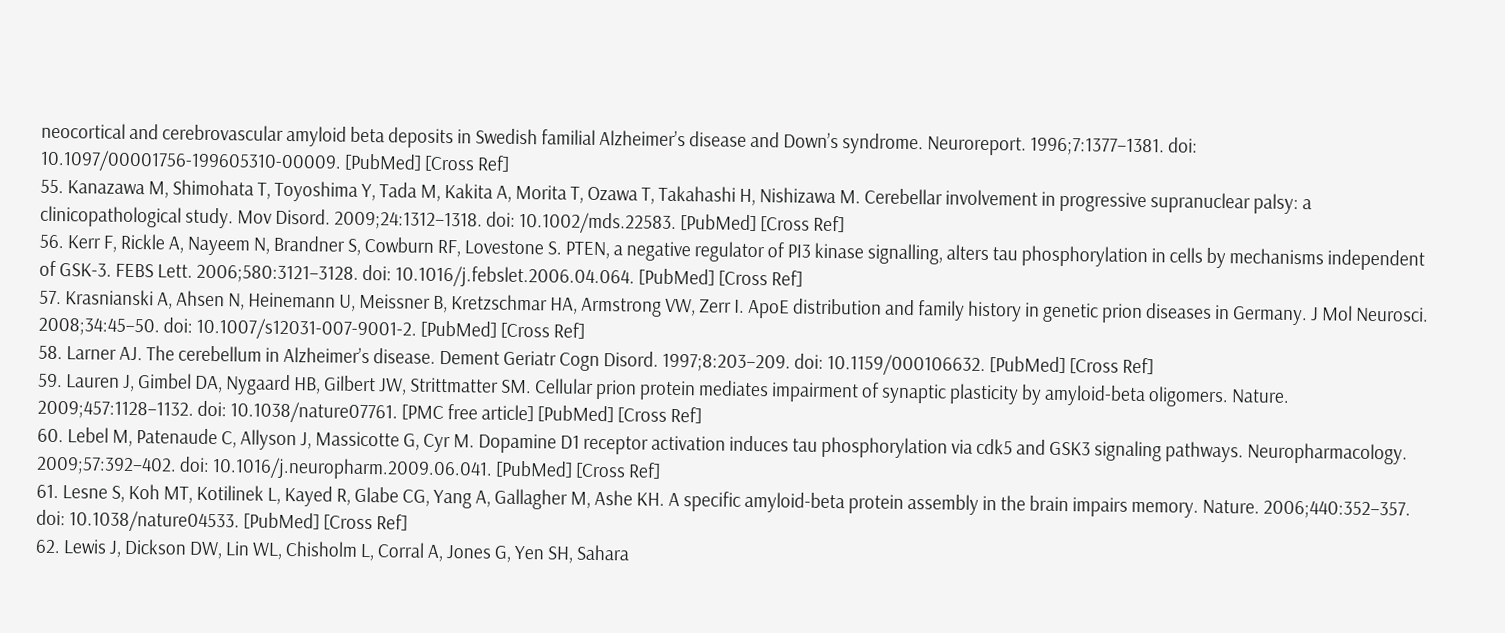neocortical and cerebrovascular amyloid beta deposits in Swedish familial Alzheimer’s disease and Down’s syndrome. Neuroreport. 1996;7:1377–1381. doi: 10.1097/00001756-199605310-00009. [PubMed] [Cross Ref]
55. Kanazawa M, Shimohata T, Toyoshima Y, Tada M, Kakita A, Morita T, Ozawa T, Takahashi H, Nishizawa M. Cerebellar involvement in progressive supranuclear palsy: a clinicopathological study. Mov Disord. 2009;24:1312–1318. doi: 10.1002/mds.22583. [PubMed] [Cross Ref]
56. Kerr F, Rickle A, Nayeem N, Brandner S, Cowburn RF, Lovestone S. PTEN, a negative regulator of PI3 kinase signalling, alters tau phosphorylation in cells by mechanisms independent of GSK-3. FEBS Lett. 2006;580:3121–3128. doi: 10.1016/j.febslet.2006.04.064. [PubMed] [Cross Ref]
57. Krasnianski A, Ahsen N, Heinemann U, Meissner B, Kretzschmar HA, Armstrong VW, Zerr I. ApoE distribution and family history in genetic prion diseases in Germany. J Mol Neurosci. 2008;34:45–50. doi: 10.1007/s12031-007-9001-2. [PubMed] [Cross Ref]
58. Larner AJ. The cerebellum in Alzheimer’s disease. Dement Geriatr Cogn Disord. 1997;8:203–209. doi: 10.1159/000106632. [PubMed] [Cross Ref]
59. Lauren J, Gimbel DA, Nygaard HB, Gilbert JW, Strittmatter SM. Cellular prion protein mediates impairment of synaptic plasticity by amyloid-beta oligomers. Nature. 2009;457:1128–1132. doi: 10.1038/nature07761. [PMC free article] [PubMed] [Cross Ref]
60. Lebel M, Patenaude C, Allyson J, Massicotte G, Cyr M. Dopamine D1 receptor activation induces tau phosphorylation via cdk5 and GSK3 signaling pathways. Neuropharmacology. 2009;57:392–402. doi: 10.1016/j.neuropharm.2009.06.041. [PubMed] [Cross Ref]
61. Lesne S, Koh MT, Kotilinek L, Kayed R, Glabe CG, Yang A, Gallagher M, Ashe KH. A specific amyloid-beta protein assembly in the brain impairs memory. Nature. 2006;440:352–357. doi: 10.1038/nature04533. [PubMed] [Cross Ref]
62. Lewis J, Dickson DW, Lin WL, Chisholm L, Corral A, Jones G, Yen SH, Sahara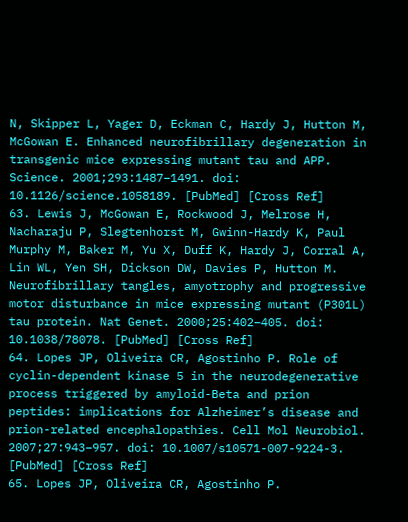N, Skipper L, Yager D, Eckman C, Hardy J, Hutton M, McGowan E. Enhanced neurofibrillary degeneration in transgenic mice expressing mutant tau and APP. Science. 2001;293:1487–1491. doi: 10.1126/science.1058189. [PubMed] [Cross Ref]
63. Lewis J, McGowan E, Rockwood J, Melrose H, Nacharaju P, Slegtenhorst M, Gwinn-Hardy K, Paul Murphy M, Baker M, Yu X, Duff K, Hardy J, Corral A, Lin WL, Yen SH, Dickson DW, Davies P, Hutton M. Neurofibrillary tangles, amyotrophy and progressive motor disturbance in mice expressing mutant (P301L) tau protein. Nat Genet. 2000;25:402–405. doi: 10.1038/78078. [PubMed] [Cross Ref]
64. Lopes JP, Oliveira CR, Agostinho P. Role of cyclin-dependent kinase 5 in the neurodegenerative process triggered by amyloid-Beta and prion peptides: implications for Alzheimer’s disease and prion-related encephalopathies. Cell Mol Neurobiol. 2007;27:943–957. doi: 10.1007/s10571-007-9224-3. [PubMed] [Cross Ref]
65. Lopes JP, Oliveira CR, Agostinho P.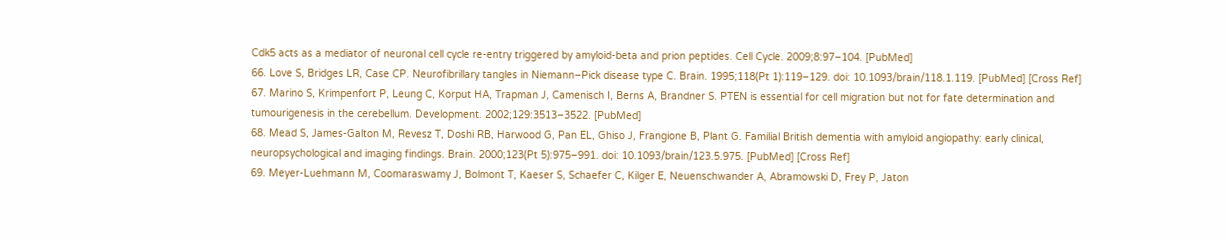Cdk5 acts as a mediator of neuronal cell cycle re-entry triggered by amyloid-beta and prion peptides. Cell Cycle. 2009;8:97–104. [PubMed]
66. Love S, Bridges LR, Case CP. Neurofibrillary tangles in Niemann–Pick disease type C. Brain. 1995;118(Pt 1):119–129. doi: 10.1093/brain/118.1.119. [PubMed] [Cross Ref]
67. Marino S, Krimpenfort P, Leung C, Korput HA, Trapman J, Camenisch I, Berns A, Brandner S. PTEN is essential for cell migration but not for fate determination and tumourigenesis in the cerebellum. Development. 2002;129:3513–3522. [PubMed]
68. Mead S, James-Galton M, Revesz T, Doshi RB, Harwood G, Pan EL, Ghiso J, Frangione B, Plant G. Familial British dementia with amyloid angiopathy: early clinical, neuropsychological and imaging findings. Brain. 2000;123(Pt 5):975–991. doi: 10.1093/brain/123.5.975. [PubMed] [Cross Ref]
69. Meyer-Luehmann M, Coomaraswamy J, Bolmont T, Kaeser S, Schaefer C, Kilger E, Neuenschwander A, Abramowski D, Frey P, Jaton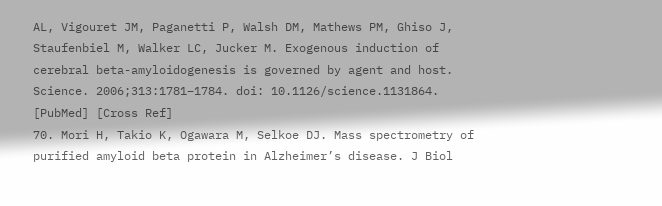AL, Vigouret JM, Paganetti P, Walsh DM, Mathews PM, Ghiso J, Staufenbiel M, Walker LC, Jucker M. Exogenous induction of cerebral beta-amyloidogenesis is governed by agent and host. Science. 2006;313:1781–1784. doi: 10.1126/science.1131864. [PubMed] [Cross Ref]
70. Mori H, Takio K, Ogawara M, Selkoe DJ. Mass spectrometry of purified amyloid beta protein in Alzheimer’s disease. J Biol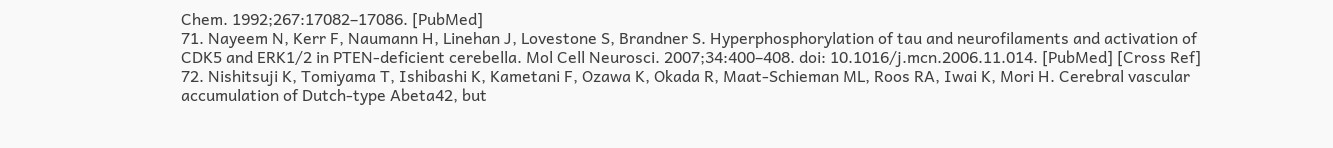Chem. 1992;267:17082–17086. [PubMed]
71. Nayeem N, Kerr F, Naumann H, Linehan J, Lovestone S, Brandner S. Hyperphosphorylation of tau and neurofilaments and activation of CDK5 and ERK1/2 in PTEN-deficient cerebella. Mol Cell Neurosci. 2007;34:400–408. doi: 10.1016/j.mcn.2006.11.014. [PubMed] [Cross Ref]
72. Nishitsuji K, Tomiyama T, Ishibashi K, Kametani F, Ozawa K, Okada R, Maat-Schieman ML, Roos RA, Iwai K, Mori H. Cerebral vascular accumulation of Dutch-type Abeta42, but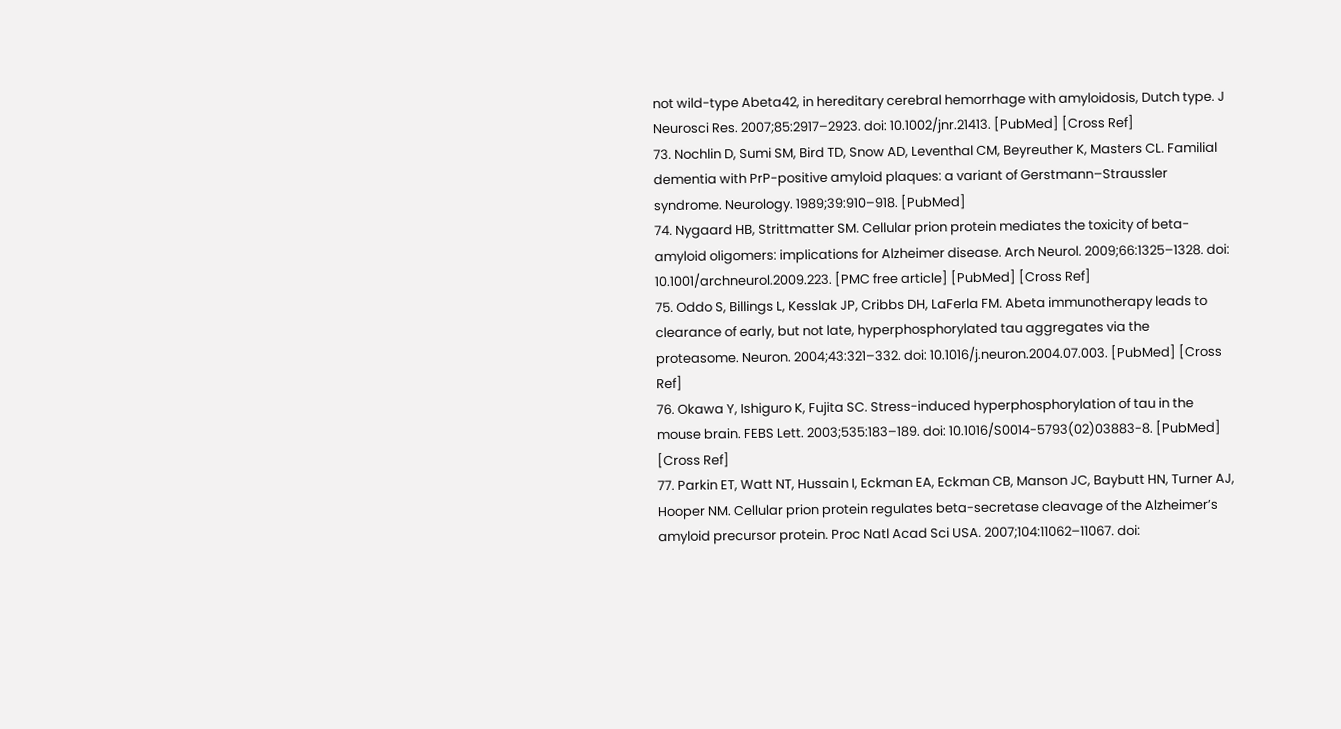not wild-type Abeta42, in hereditary cerebral hemorrhage with amyloidosis, Dutch type. J Neurosci Res. 2007;85:2917–2923. doi: 10.1002/jnr.21413. [PubMed] [Cross Ref]
73. Nochlin D, Sumi SM, Bird TD, Snow AD, Leventhal CM, Beyreuther K, Masters CL. Familial dementia with PrP-positive amyloid plaques: a variant of Gerstmann–Straussler syndrome. Neurology. 1989;39:910–918. [PubMed]
74. Nygaard HB, Strittmatter SM. Cellular prion protein mediates the toxicity of beta-amyloid oligomers: implications for Alzheimer disease. Arch Neurol. 2009;66:1325–1328. doi: 10.1001/archneurol.2009.223. [PMC free article] [PubMed] [Cross Ref]
75. Oddo S, Billings L, Kesslak JP, Cribbs DH, LaFerla FM. Abeta immunotherapy leads to clearance of early, but not late, hyperphosphorylated tau aggregates via the proteasome. Neuron. 2004;43:321–332. doi: 10.1016/j.neuron.2004.07.003. [PubMed] [Cross Ref]
76. Okawa Y, Ishiguro K, Fujita SC. Stress-induced hyperphosphorylation of tau in the mouse brain. FEBS Lett. 2003;535:183–189. doi: 10.1016/S0014-5793(02)03883-8. [PubMed] [Cross Ref]
77. Parkin ET, Watt NT, Hussain I, Eckman EA, Eckman CB, Manson JC, Baybutt HN, Turner AJ, Hooper NM. Cellular prion protein regulates beta-secretase cleavage of the Alzheimer’s amyloid precursor protein. Proc Natl Acad Sci USA. 2007;104:11062–11067. doi: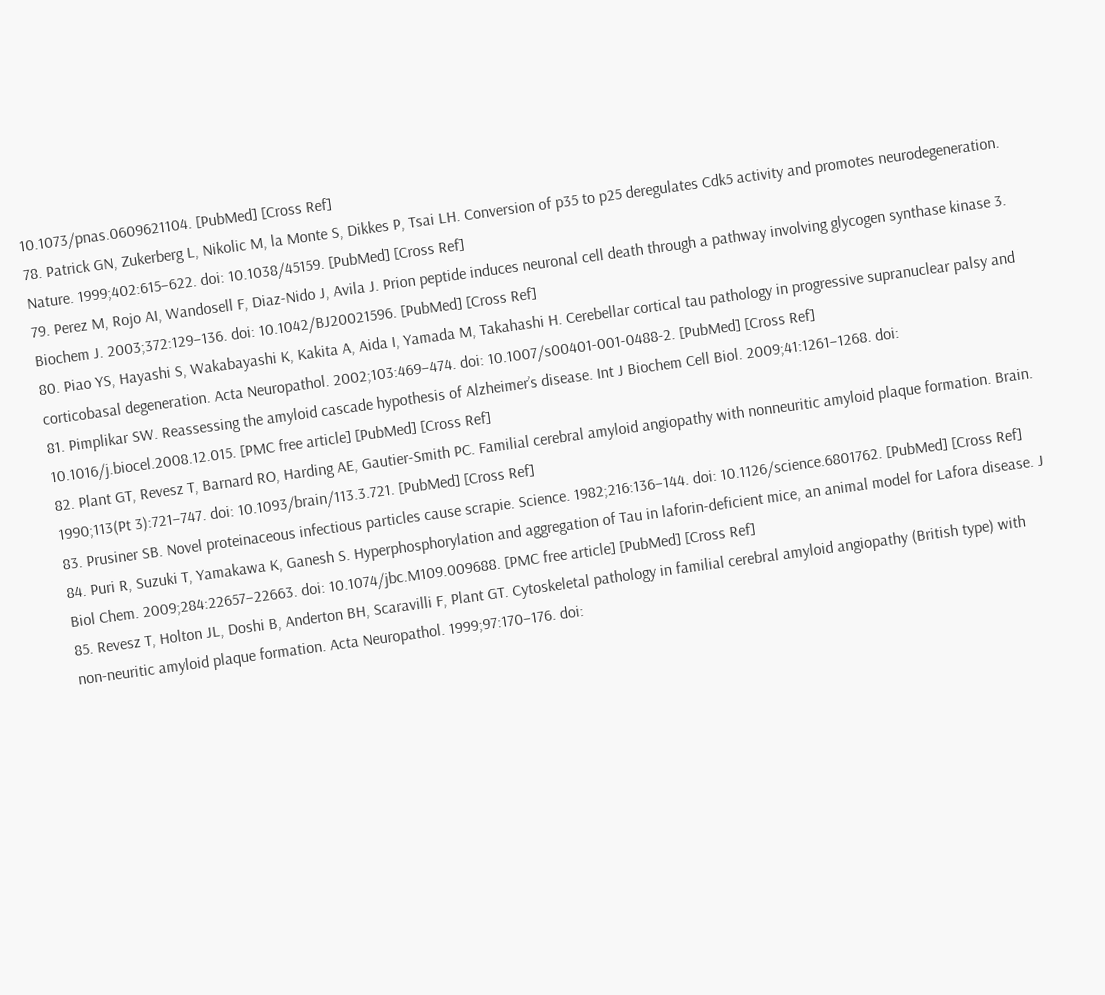10.1073/pnas.0609621104. [PubMed] [Cross Ref]
78. Patrick GN, Zukerberg L, Nikolic M, la Monte S, Dikkes P, Tsai LH. Conversion of p35 to p25 deregulates Cdk5 activity and promotes neurodegeneration. Nature. 1999;402:615–622. doi: 10.1038/45159. [PubMed] [Cross Ref]
79. Perez M, Rojo AI, Wandosell F, Diaz-Nido J, Avila J. Prion peptide induces neuronal cell death through a pathway involving glycogen synthase kinase 3. Biochem J. 2003;372:129–136. doi: 10.1042/BJ20021596. [PubMed] [Cross Ref]
80. Piao YS, Hayashi S, Wakabayashi K, Kakita A, Aida I, Yamada M, Takahashi H. Cerebellar cortical tau pathology in progressive supranuclear palsy and corticobasal degeneration. Acta Neuropathol. 2002;103:469–474. doi: 10.1007/s00401-001-0488-2. [PubMed] [Cross Ref]
81. Pimplikar SW. Reassessing the amyloid cascade hypothesis of Alzheimer’s disease. Int J Biochem Cell Biol. 2009;41:1261–1268. doi: 10.1016/j.biocel.2008.12.015. [PMC free article] [PubMed] [Cross Ref]
82. Plant GT, Revesz T, Barnard RO, Harding AE, Gautier-Smith PC. Familial cerebral amyloid angiopathy with nonneuritic amyloid plaque formation. Brain. 1990;113(Pt 3):721–747. doi: 10.1093/brain/113.3.721. [PubMed] [Cross Ref]
83. Prusiner SB. Novel proteinaceous infectious particles cause scrapie. Science. 1982;216:136–144. doi: 10.1126/science.6801762. [PubMed] [Cross Ref]
84. Puri R, Suzuki T, Yamakawa K, Ganesh S. Hyperphosphorylation and aggregation of Tau in laforin-deficient mice, an animal model for Lafora disease. J Biol Chem. 2009;284:22657–22663. doi: 10.1074/jbc.M109.009688. [PMC free article] [PubMed] [Cross Ref]
85. Revesz T, Holton JL, Doshi B, Anderton BH, Scaravilli F, Plant GT. Cytoskeletal pathology in familial cerebral amyloid angiopathy (British type) with non-neuritic amyloid plaque formation. Acta Neuropathol. 1999;97:170–176. doi: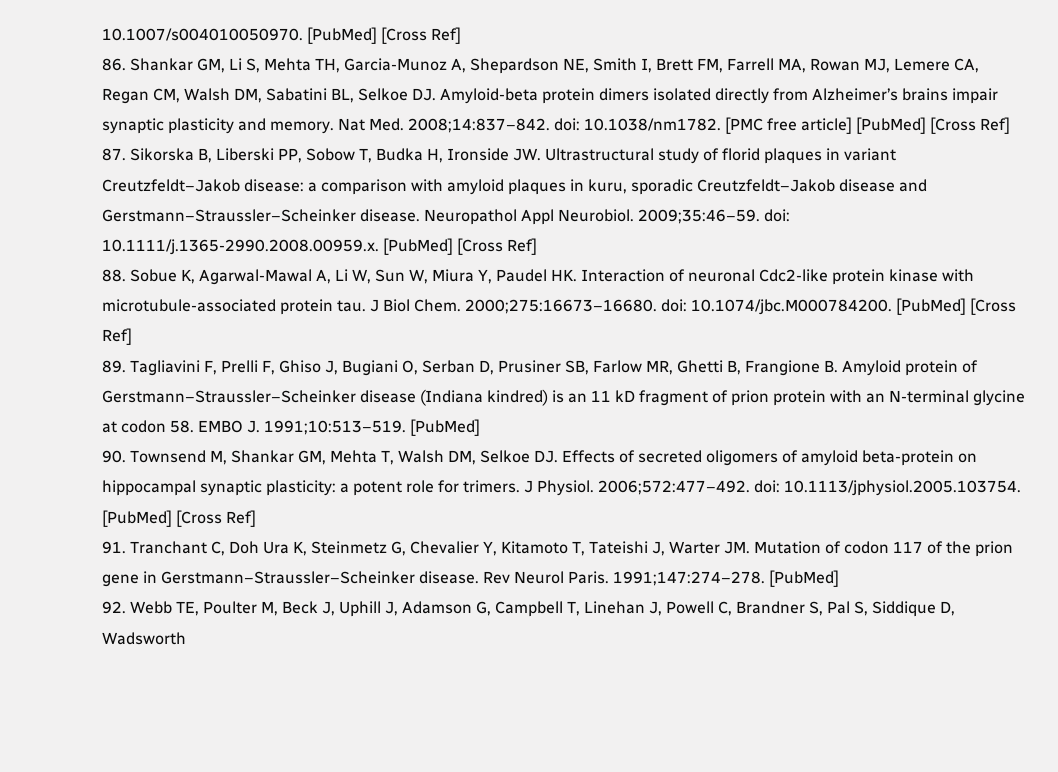10.1007/s004010050970. [PubMed] [Cross Ref]
86. Shankar GM, Li S, Mehta TH, Garcia-Munoz A, Shepardson NE, Smith I, Brett FM, Farrell MA, Rowan MJ, Lemere CA, Regan CM, Walsh DM, Sabatini BL, Selkoe DJ. Amyloid-beta protein dimers isolated directly from Alzheimer’s brains impair synaptic plasticity and memory. Nat Med. 2008;14:837–842. doi: 10.1038/nm1782. [PMC free article] [PubMed] [Cross Ref]
87. Sikorska B, Liberski PP, Sobow T, Budka H, Ironside JW. Ultrastructural study of florid plaques in variant Creutzfeldt–Jakob disease: a comparison with amyloid plaques in kuru, sporadic Creutzfeldt–Jakob disease and Gerstmann–Straussler–Scheinker disease. Neuropathol Appl Neurobiol. 2009;35:46–59. doi: 10.1111/j.1365-2990.2008.00959.x. [PubMed] [Cross Ref]
88. Sobue K, Agarwal-Mawal A, Li W, Sun W, Miura Y, Paudel HK. Interaction of neuronal Cdc2-like protein kinase with microtubule-associated protein tau. J Biol Chem. 2000;275:16673–16680. doi: 10.1074/jbc.M000784200. [PubMed] [Cross Ref]
89. Tagliavini F, Prelli F, Ghiso J, Bugiani O, Serban D, Prusiner SB, Farlow MR, Ghetti B, Frangione B. Amyloid protein of Gerstmann–Straussler–Scheinker disease (Indiana kindred) is an 11 kD fragment of prion protein with an N-terminal glycine at codon 58. EMBO J. 1991;10:513–519. [PubMed]
90. Townsend M, Shankar GM, Mehta T, Walsh DM, Selkoe DJ. Effects of secreted oligomers of amyloid beta-protein on hippocampal synaptic plasticity: a potent role for trimers. J Physiol. 2006;572:477–492. doi: 10.1113/jphysiol.2005.103754. [PubMed] [Cross Ref]
91. Tranchant C, Doh Ura K, Steinmetz G, Chevalier Y, Kitamoto T, Tateishi J, Warter JM. Mutation of codon 117 of the prion gene in Gerstmann–Straussler–Scheinker disease. Rev Neurol Paris. 1991;147:274–278. [PubMed]
92. Webb TE, Poulter M, Beck J, Uphill J, Adamson G, Campbell T, Linehan J, Powell C, Brandner S, Pal S, Siddique D, Wadsworth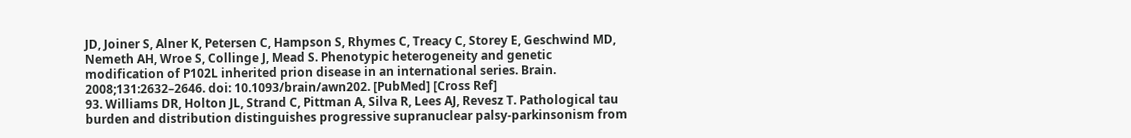JD, Joiner S, Alner K, Petersen C, Hampson S, Rhymes C, Treacy C, Storey E, Geschwind MD, Nemeth AH, Wroe S, Collinge J, Mead S. Phenotypic heterogeneity and genetic modification of P102L inherited prion disease in an international series. Brain. 2008;131:2632–2646. doi: 10.1093/brain/awn202. [PubMed] [Cross Ref]
93. Williams DR, Holton JL, Strand C, Pittman A, Silva R, Lees AJ, Revesz T. Pathological tau burden and distribution distinguishes progressive supranuclear palsy-parkinsonism from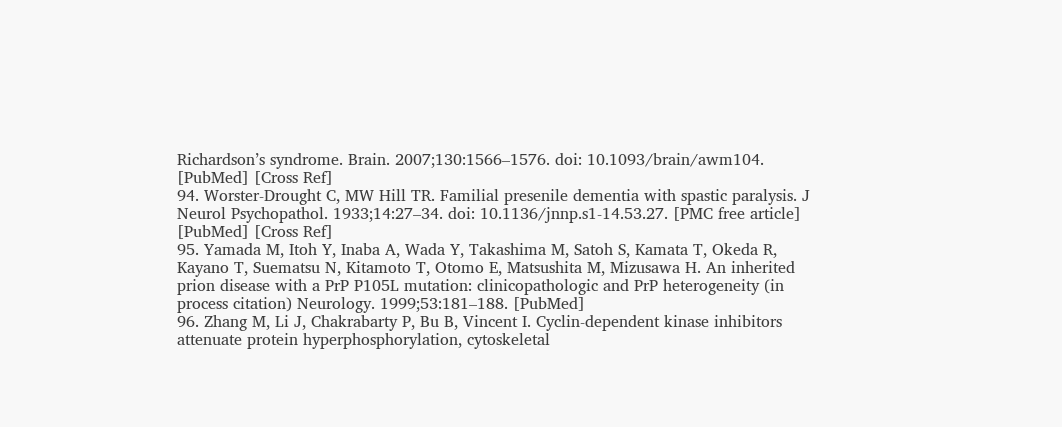Richardson’s syndrome. Brain. 2007;130:1566–1576. doi: 10.1093/brain/awm104. [PubMed] [Cross Ref]
94. Worster-Drought C, MW Hill TR. Familial presenile dementia with spastic paralysis. J Neurol Psychopathol. 1933;14:27–34. doi: 10.1136/jnnp.s1-14.53.27. [PMC free article] [PubMed] [Cross Ref]
95. Yamada M, Itoh Y, Inaba A, Wada Y, Takashima M, Satoh S, Kamata T, Okeda R, Kayano T, Suematsu N, Kitamoto T, Otomo E, Matsushita M, Mizusawa H. An inherited prion disease with a PrP P105L mutation: clinicopathologic and PrP heterogeneity (in process citation) Neurology. 1999;53:181–188. [PubMed]
96. Zhang M, Li J, Chakrabarty P, Bu B, Vincent I. Cyclin-dependent kinase inhibitors attenuate protein hyperphosphorylation, cytoskeletal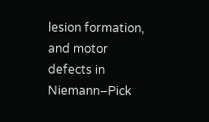lesion formation, and motor defects in Niemann–Pick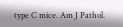type C mice. Am J Pathol.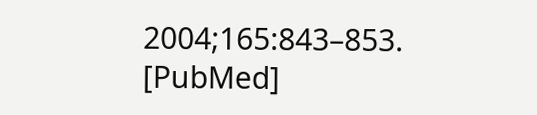2004;165:843–853. [PubMed]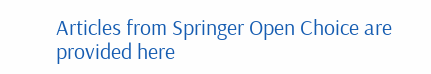Articles from Springer Open Choice are provided here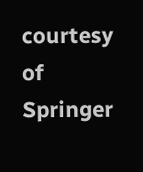courtesy of Springer